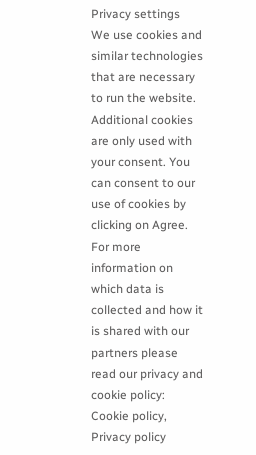Privacy settings
We use cookies and similar technologies that are necessary to run the website. Additional cookies are only used with your consent. You can consent to our use of cookies by clicking on Agree. For more information on which data is collected and how it is shared with our partners please read our privacy and cookie policy: Cookie policy, Privacy policy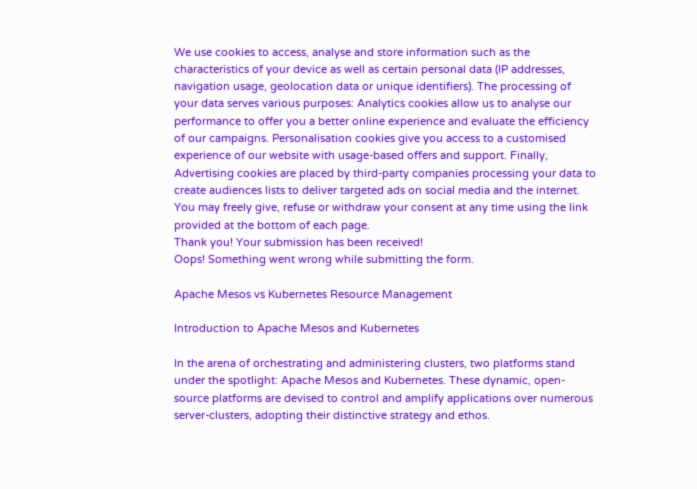We use cookies to access, analyse and store information such as the characteristics of your device as well as certain personal data (IP addresses, navigation usage, geolocation data or unique identifiers). The processing of your data serves various purposes: Analytics cookies allow us to analyse our performance to offer you a better online experience and evaluate the efficiency of our campaigns. Personalisation cookies give you access to a customised experience of our website with usage-based offers and support. Finally, Advertising cookies are placed by third-party companies processing your data to create audiences lists to deliver targeted ads on social media and the internet. You may freely give, refuse or withdraw your consent at any time using the link provided at the bottom of each page.
Thank you! Your submission has been received!
Oops! Something went wrong while submitting the form.

Apache Mesos vs Kubernetes Resource Management

Introduction to Apache Mesos and Kubernetes

In the arena of orchestrating and administering clusters, two platforms stand under the spotlight: Apache Mesos and Kubernetes. These dynamic, open-source platforms are devised to control and amplify applications over numerous server-clusters, adopting their distinctive strategy and ethos.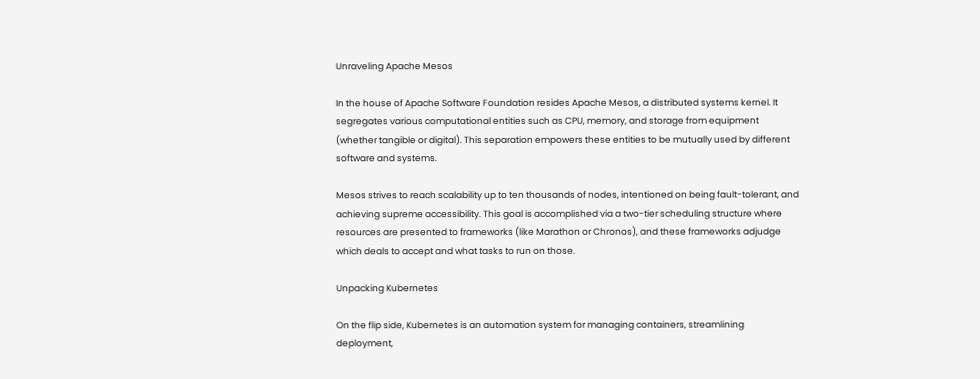Unraveling Apache Mesos

In the house of Apache Software Foundation resides Apache Mesos, a distributed systems kernel. It segregates various computational entities such as CPU, memory, and storage from equipment (whether tangible or digital). This separation empowers these entities to be mutually used by different software and systems.

Mesos strives to reach scalability up to ten thousands of nodes, intentioned on being fault-tolerant, and achieving supreme accessibility. This goal is accomplished via a two-tier scheduling structure where resources are presented to frameworks (like Marathon or Chronos), and these frameworks adjudge which deals to accept and what tasks to run on those.

Unpacking Kubernetes

On the flip side, Kubernetes is an automation system for managing containers, streamlining deployment,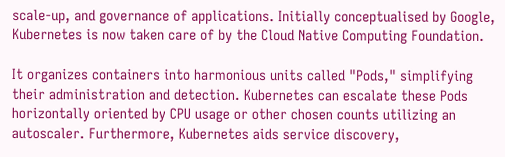scale-up, and governance of applications. Initially conceptualised by Google, Kubernetes is now taken care of by the Cloud Native Computing Foundation.

It organizes containers into harmonious units called "Pods," simplifying their administration and detection. Kubernetes can escalate these Pods horizontally oriented by CPU usage or other chosen counts utilizing an autoscaler. Furthermore, Kubernetes aids service discovery,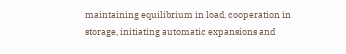maintaining equilibrium in load, cooperation in storage, initiating automatic expansions and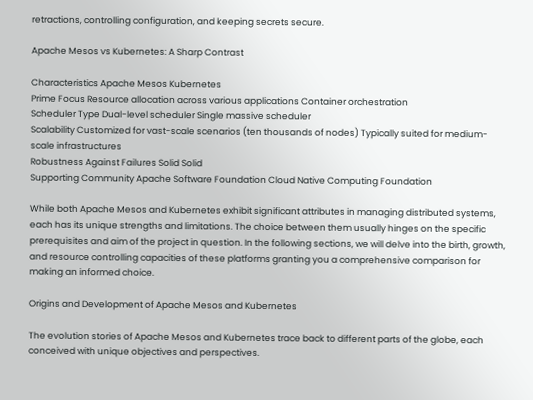retractions, controlling configuration, and keeping secrets secure.

Apache Mesos vs Kubernetes: A Sharp Contrast

Characteristics Apache Mesos Kubernetes
Prime Focus Resource allocation across various applications Container orchestration
Scheduler Type Dual-level scheduler Single massive scheduler
Scalability Customized for vast-scale scenarios (ten thousands of nodes) Typically suited for medium-scale infrastructures
Robustness Against Failures Solid Solid
Supporting Community Apache Software Foundation Cloud Native Computing Foundation

While both Apache Mesos and Kubernetes exhibit significant attributes in managing distributed systems, each has its unique strengths and limitations. The choice between them usually hinges on the specific prerequisites and aim of the project in question. In the following sections, we will delve into the birth, growth, and resource controlling capacities of these platforms granting you a comprehensive comparison for making an informed choice.

Origins and Development of Apache Mesos and Kubernetes

The evolution stories of Apache Mesos and Kubernetes trace back to different parts of the globe, each conceived with unique objectives and perspectives.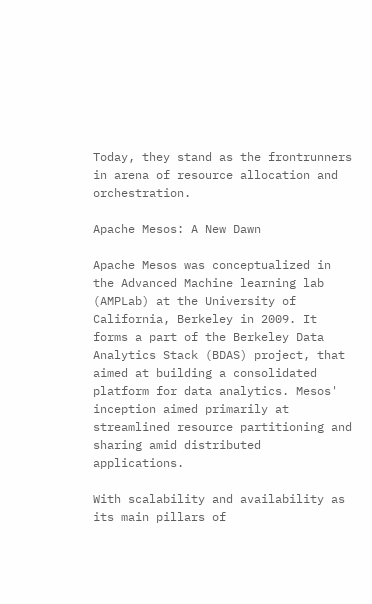Today, they stand as the frontrunners in arena of resource allocation and orchestration.

Apache Mesos: A New Dawn

Apache Mesos was conceptualized in the Advanced Machine learning lab (AMPLab) at the University of California, Berkeley in 2009. It forms a part of the Berkeley Data Analytics Stack (BDAS) project, that aimed at building a consolidated platform for data analytics. Mesos' inception aimed primarily at streamlined resource partitioning and sharing amid distributed applications.

With scalability and availability as its main pillars of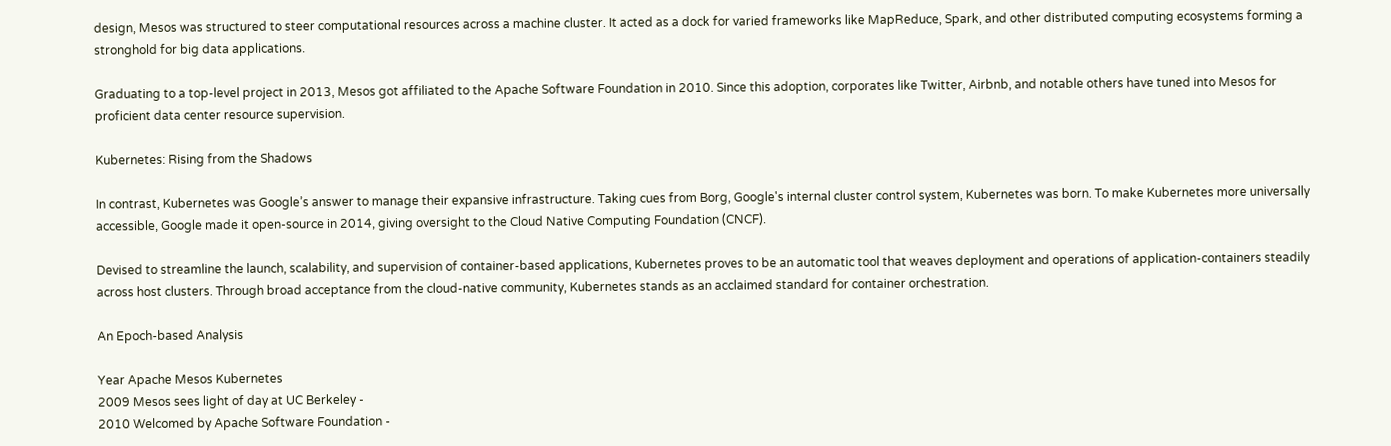design, Mesos was structured to steer computational resources across a machine cluster. It acted as a dock for varied frameworks like MapReduce, Spark, and other distributed computing ecosystems forming a stronghold for big data applications.

Graduating to a top-level project in 2013, Mesos got affiliated to the Apache Software Foundation in 2010. Since this adoption, corporates like Twitter, Airbnb, and notable others have tuned into Mesos for proficient data center resource supervision.

Kubernetes: Rising from the Shadows

In contrast, Kubernetes was Google’s answer to manage their expansive infrastructure. Taking cues from Borg, Google's internal cluster control system, Kubernetes was born. To make Kubernetes more universally accessible, Google made it open-source in 2014, giving oversight to the Cloud Native Computing Foundation (CNCF).

Devised to streamline the launch, scalability, and supervision of container-based applications, Kubernetes proves to be an automatic tool that weaves deployment and operations of application-containers steadily across host clusters. Through broad acceptance from the cloud-native community, Kubernetes stands as an acclaimed standard for container orchestration.

An Epoch-based Analysis

Year Apache Mesos Kubernetes
2009 Mesos sees light of day at UC Berkeley -
2010 Welcomed by Apache Software Foundation -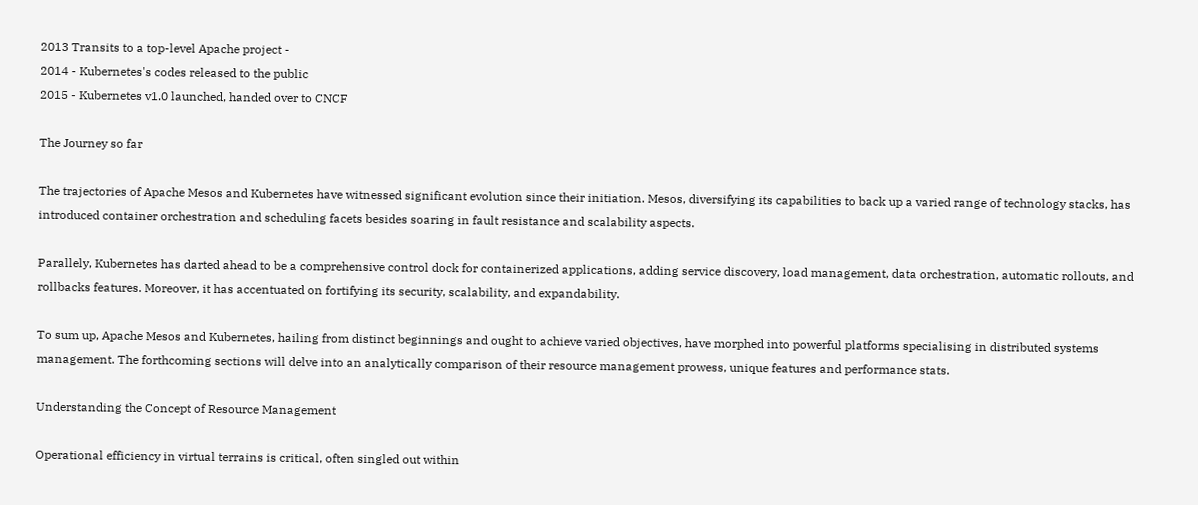2013 Transits to a top-level Apache project -
2014 - Kubernetes's codes released to the public
2015 - Kubernetes v1.0 launched, handed over to CNCF

The Journey so far

The trajectories of Apache Mesos and Kubernetes have witnessed significant evolution since their initiation. Mesos, diversifying its capabilities to back up a varied range of technology stacks, has introduced container orchestration and scheduling facets besides soaring in fault resistance and scalability aspects.

Parallely, Kubernetes has darted ahead to be a comprehensive control dock for containerized applications, adding service discovery, load management, data orchestration, automatic rollouts, and rollbacks features. Moreover, it has accentuated on fortifying its security, scalability, and expandability.

To sum up, Apache Mesos and Kubernetes, hailing from distinct beginnings and ought to achieve varied objectives, have morphed into powerful platforms specialising in distributed systems management. The forthcoming sections will delve into an analytically comparison of their resource management prowess, unique features and performance stats.

Understanding the Concept of Resource Management

Operational efficiency in virtual terrains is critical, often singled out within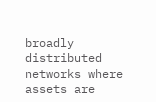broadly distributed networks where assets are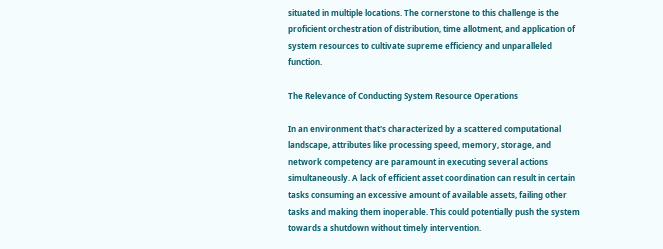situated in multiple locations. The cornerstone to this challenge is the proficient orchestration of distribution, time allotment, and application of system resources to cultivate supreme efficiency and unparalleled function.

The Relevance of Conducting System Resource Operations

In an environment that's characterized by a scattered computational landscape, attributes like processing speed, memory, storage, and network competency are paramount in executing several actions simultaneously. A lack of efficient asset coordination can result in certain tasks consuming an excessive amount of available assets, failing other tasks and making them inoperable. This could potentially push the system towards a shutdown without timely intervention.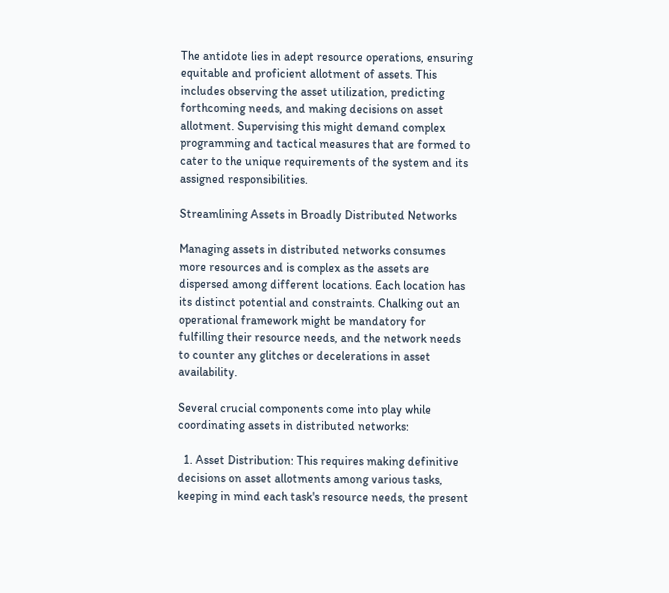The antidote lies in adept resource operations, ensuring equitable and proficient allotment of assets. This includes observing the asset utilization, predicting forthcoming needs, and making decisions on asset allotment. Supervising this might demand complex programming and tactical measures that are formed to cater to the unique requirements of the system and its assigned responsibilities.

Streamlining Assets in Broadly Distributed Networks

Managing assets in distributed networks consumes more resources and is complex as the assets are dispersed among different locations. Each location has its distinct potential and constraints. Chalking out an operational framework might be mandatory for fulfilling their resource needs, and the network needs to counter any glitches or decelerations in asset availability.

Several crucial components come into play while coordinating assets in distributed networks:

  1. Asset Distribution: This requires making definitive decisions on asset allotments among various tasks, keeping in mind each task's resource needs, the present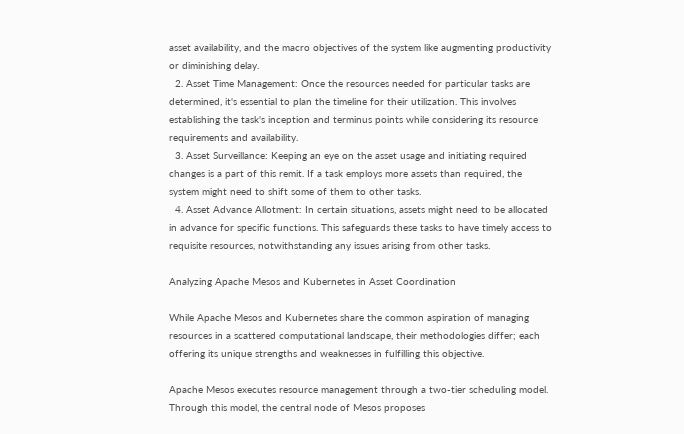asset availability, and the macro objectives of the system like augmenting productivity or diminishing delay.
  2. Asset Time Management: Once the resources needed for particular tasks are determined, it's essential to plan the timeline for their utilization. This involves establishing the task's inception and terminus points while considering its resource requirements and availability.
  3. Asset Surveillance: Keeping an eye on the asset usage and initiating required changes is a part of this remit. If a task employs more assets than required, the system might need to shift some of them to other tasks.
  4. Asset Advance Allotment: In certain situations, assets might need to be allocated in advance for specific functions. This safeguards these tasks to have timely access to requisite resources, notwithstanding any issues arising from other tasks.

Analyzing Apache Mesos and Kubernetes in Asset Coordination

While Apache Mesos and Kubernetes share the common aspiration of managing resources in a scattered computational landscape, their methodologies differ; each offering its unique strengths and weaknesses in fulfilling this objective.

Apache Mesos executes resource management through a two-tier scheduling model. Through this model, the central node of Mesos proposes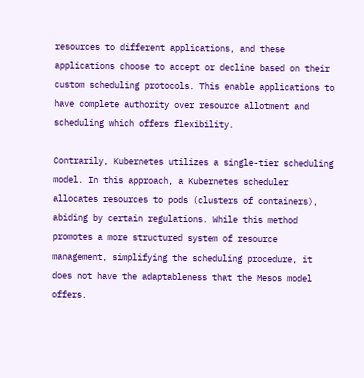resources to different applications, and these applications choose to accept or decline based on their custom scheduling protocols. This enable applications to have complete authority over resource allotment and scheduling which offers flexibility.

Contrarily, Kubernetes utilizes a single-tier scheduling model. In this approach, a Kubernetes scheduler allocates resources to pods (clusters of containers), abiding by certain regulations. While this method promotes a more structured system of resource management, simplifying the scheduling procedure, it does not have the adaptableness that the Mesos model offers.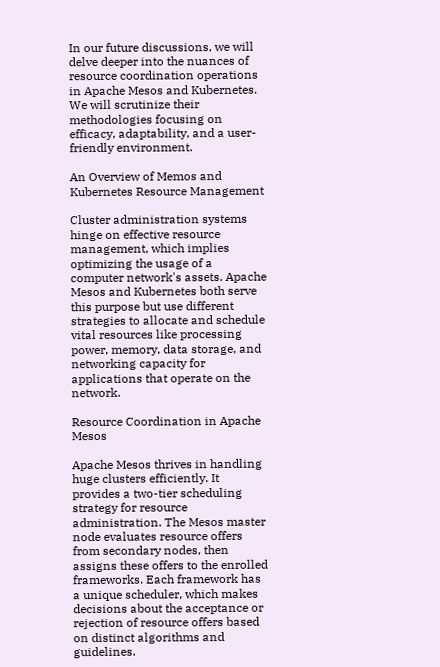In our future discussions, we will delve deeper into the nuances of resource coordination operations in Apache Mesos and Kubernetes. We will scrutinize their methodologies focusing on efficacy, adaptability, and a user-friendly environment.

An Overview of Memos and Kubernetes Resource Management

Cluster administration systems hinge on effective resource management, which implies optimizing the usage of a computer network's assets. Apache Mesos and Kubernetes both serve this purpose but use different strategies to allocate and schedule vital resources like processing power, memory, data storage, and networking capacity for applications that operate on the network.

Resource Coordination in Apache Mesos

Apache Mesos thrives in handling huge clusters efficiently. It provides a two-tier scheduling strategy for resource administration. The Mesos master node evaluates resource offers from secondary nodes, then assigns these offers to the enrolled frameworks. Each framework has a unique scheduler, which makes decisions about the acceptance or rejection of resource offers based on distinct algorithms and guidelines.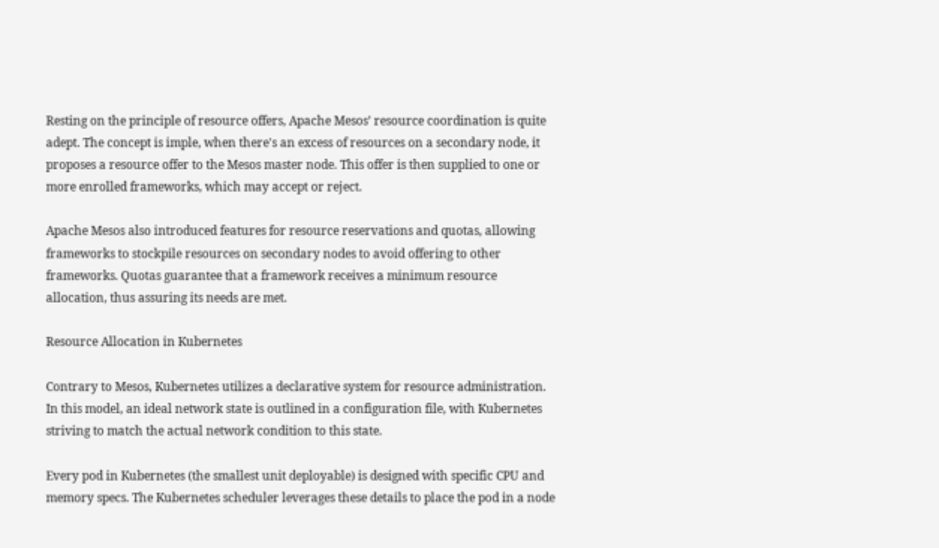Resting on the principle of resource offers, Apache Mesos’ resource coordination is quite adept. The concept is imple, when there's an excess of resources on a secondary node, it proposes a resource offer to the Mesos master node. This offer is then supplied to one or more enrolled frameworks, which may accept or reject.

Apache Mesos also introduced features for resource reservations and quotas, allowing frameworks to stockpile resources on secondary nodes to avoid offering to other frameworks. Quotas guarantee that a framework receives a minimum resource allocation, thus assuring its needs are met.

Resource Allocation in Kubernetes

Contrary to Mesos, Kubernetes utilizes a declarative system for resource administration. In this model, an ideal network state is outlined in a configuration file, with Kubernetes striving to match the actual network condition to this state.

Every pod in Kubernetes (the smallest unit deployable) is designed with specific CPU and memory specs. The Kubernetes scheduler leverages these details to place the pod in a node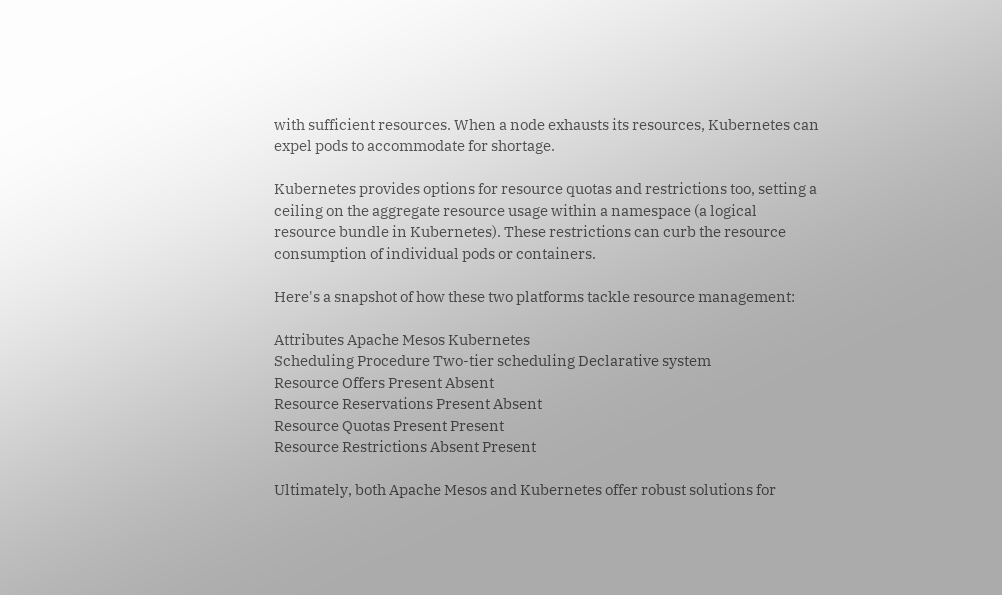with sufficient resources. When a node exhausts its resources, Kubernetes can expel pods to accommodate for shortage.

Kubernetes provides options for resource quotas and restrictions too, setting a ceiling on the aggregate resource usage within a namespace (a logical resource bundle in Kubernetes). These restrictions can curb the resource consumption of individual pods or containers.

Here's a snapshot of how these two platforms tackle resource management:

Attributes Apache Mesos Kubernetes
Scheduling Procedure Two-tier scheduling Declarative system
Resource Offers Present Absent
Resource Reservations Present Absent
Resource Quotas Present Present
Resource Restrictions Absent Present

Ultimately, both Apache Mesos and Kubernetes offer robust solutions for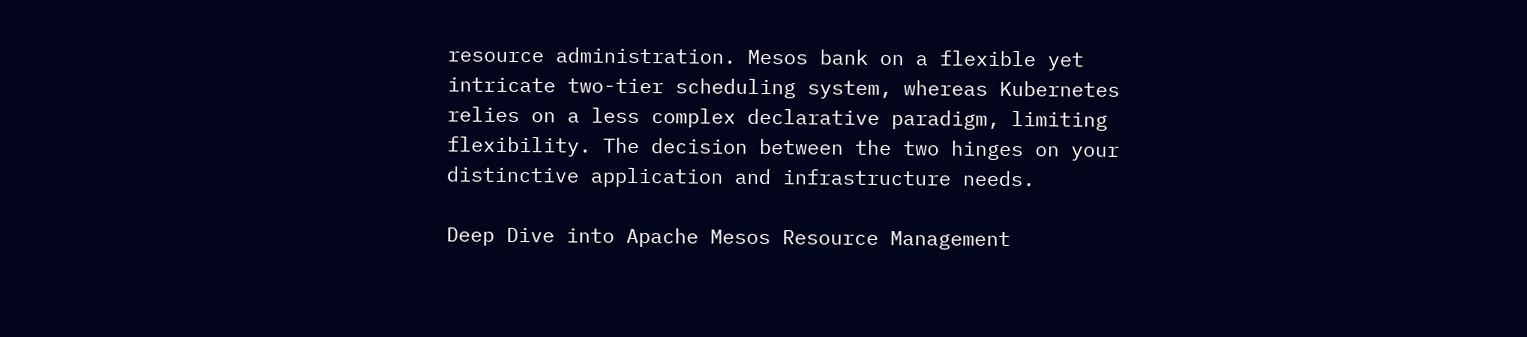resource administration. Mesos bank on a flexible yet intricate two-tier scheduling system, whereas Kubernetes relies on a less complex declarative paradigm, limiting flexibility. The decision between the two hinges on your distinctive application and infrastructure needs.

Deep Dive into Apache Mesos Resource Management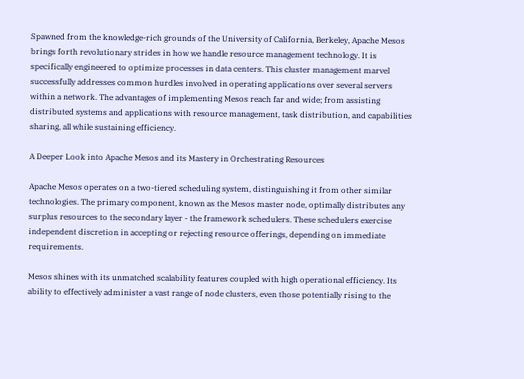Spawned from the knowledge-rich grounds of the University of California, Berkeley, Apache Mesos brings forth revolutionary strides in how we handle resource management technology. It is specifically engineered to optimize processes in data centers. This cluster management marvel successfully addresses common hurdles involved in operating applications over several servers within a network. The advantages of implementing Mesos reach far and wide; from assisting distributed systems and applications with resource management, task distribution, and capabilities sharing, all while sustaining efficiency.

A Deeper Look into Apache Mesos and its Mastery in Orchestrating Resources

Apache Mesos operates on a two-tiered scheduling system, distinguishing it from other similar technologies. The primary component, known as the Mesos master node, optimally distributes any surplus resources to the secondary layer - the framework schedulers. These schedulers exercise independent discretion in accepting or rejecting resource offerings, depending on immediate requirements.

Mesos shines with its unmatched scalability features coupled with high operational efficiency. Its ability to effectively administer a vast range of node clusters, even those potentially rising to the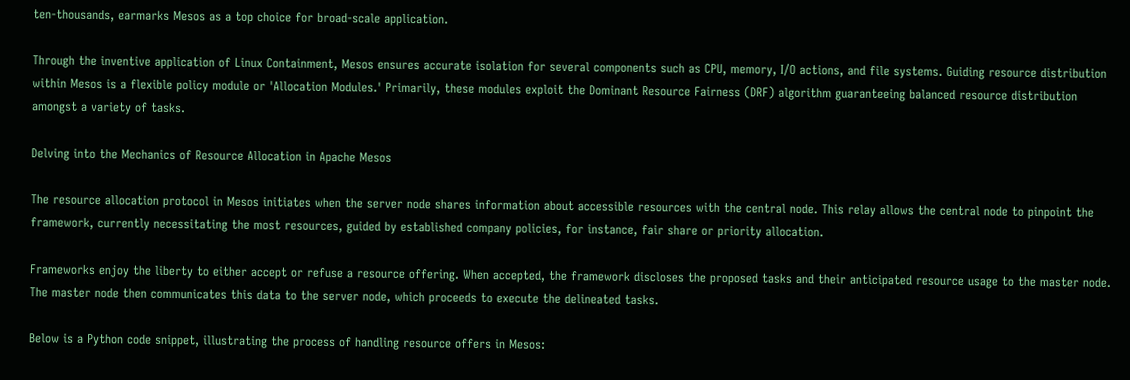ten-thousands, earmarks Mesos as a top choice for broad-scale application.

Through the inventive application of Linux Containment, Mesos ensures accurate isolation for several components such as CPU, memory, I/O actions, and file systems. Guiding resource distribution within Mesos is a flexible policy module or 'Allocation Modules.' Primarily, these modules exploit the Dominant Resource Fairness (DRF) algorithm guaranteeing balanced resource distribution amongst a variety of tasks.

Delving into the Mechanics of Resource Allocation in Apache Mesos

The resource allocation protocol in Mesos initiates when the server node shares information about accessible resources with the central node. This relay allows the central node to pinpoint the framework, currently necessitating the most resources, guided by established company policies, for instance, fair share or priority allocation.

Frameworks enjoy the liberty to either accept or refuse a resource offering. When accepted, the framework discloses the proposed tasks and their anticipated resource usage to the master node. The master node then communicates this data to the server node, which proceeds to execute the delineated tasks.

Below is a Python code snippet, illustrating the process of handling resource offers in Mesos: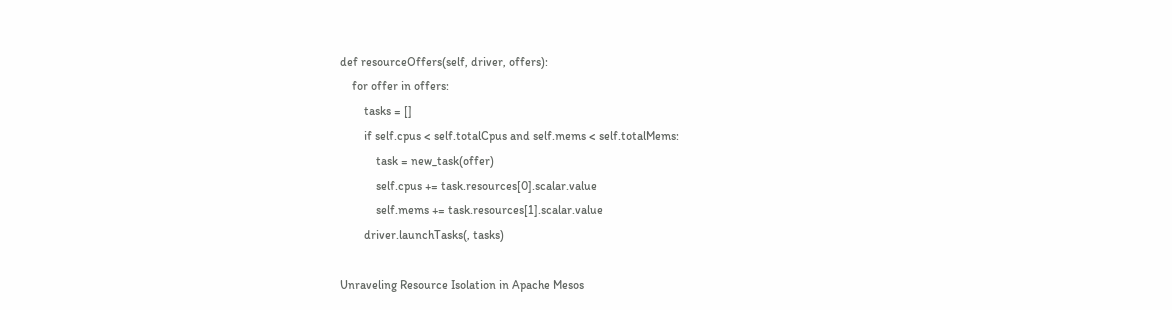def resourceOffers(self, driver, offers):
    for offer in offers:
        tasks = []
        if self.cpus < self.totalCpus and self.mems < self.totalMems:
            task = new_task(offer)
            self.cpus += task.resources[0].scalar.value
            self.mems += task.resources[1].scalar.value
        driver.launchTasks(, tasks)

Unraveling Resource Isolation in Apache Mesos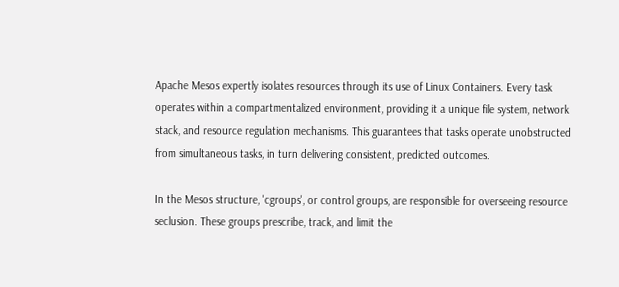Apache Mesos expertly isolates resources through its use of Linux Containers. Every task operates within a compartmentalized environment, providing it a unique file system, network stack, and resource regulation mechanisms. This guarantees that tasks operate unobstructed from simultaneous tasks, in turn delivering consistent, predicted outcomes.

In the Mesos structure, 'cgroups', or control groups, are responsible for overseeing resource seclusion. These groups prescribe, track, and limit the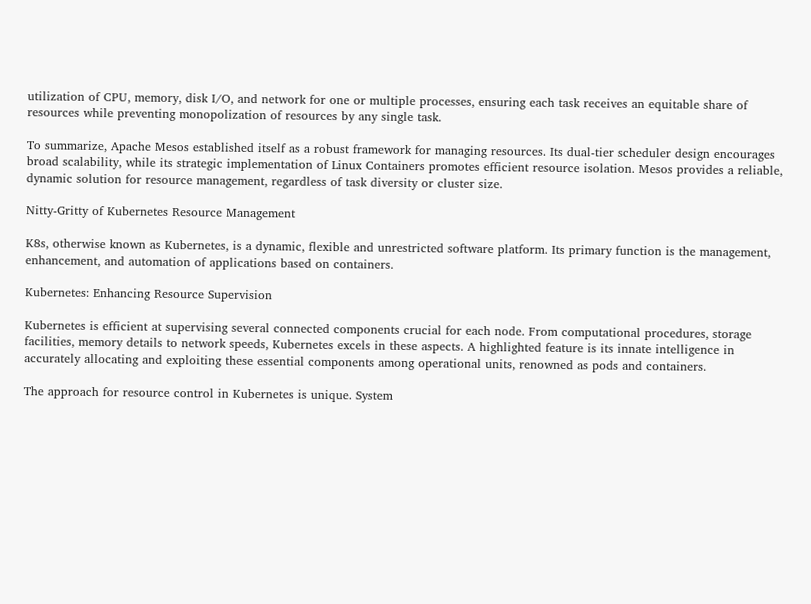utilization of CPU, memory, disk I/O, and network for one or multiple processes, ensuring each task receives an equitable share of resources while preventing monopolization of resources by any single task.

To summarize, Apache Mesos established itself as a robust framework for managing resources. Its dual-tier scheduler design encourages broad scalability, while its strategic implementation of Linux Containers promotes efficient resource isolation. Mesos provides a reliable, dynamic solution for resource management, regardless of task diversity or cluster size.

Nitty-Gritty of Kubernetes Resource Management

K8s, otherwise known as Kubernetes, is a dynamic, flexible and unrestricted software platform. Its primary function is the management, enhancement, and automation of applications based on containers.

Kubernetes: Enhancing Resource Supervision

Kubernetes is efficient at supervising several connected components crucial for each node. From computational procedures, storage facilities, memory details to network speeds, Kubernetes excels in these aspects. A highlighted feature is its innate intelligence in accurately allocating and exploiting these essential components among operational units, renowned as pods and containers.

The approach for resource control in Kubernetes is unique. System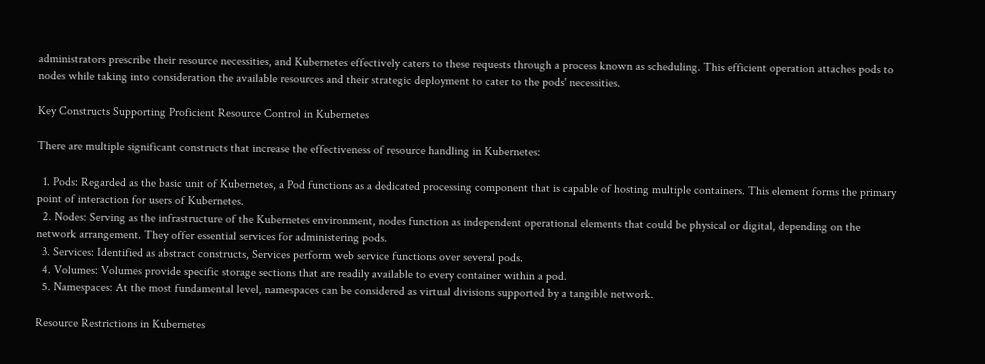administrators prescribe their resource necessities, and Kubernetes effectively caters to these requests through a process known as scheduling. This efficient operation attaches pods to nodes while taking into consideration the available resources and their strategic deployment to cater to the pods' necessities.

Key Constructs Supporting Proficient Resource Control in Kubernetes

There are multiple significant constructs that increase the effectiveness of resource handling in Kubernetes:

  1. Pods: Regarded as the basic unit of Kubernetes, a Pod functions as a dedicated processing component that is capable of hosting multiple containers. This element forms the primary point of interaction for users of Kubernetes.
  2. Nodes: Serving as the infrastructure of the Kubernetes environment, nodes function as independent operational elements that could be physical or digital, depending on the network arrangement. They offer essential services for administering pods.
  3. Services: Identified as abstract constructs, Services perform web service functions over several pods.
  4. Volumes: Volumes provide specific storage sections that are readily available to every container within a pod.
  5. Namespaces: At the most fundamental level, namespaces can be considered as virtual divisions supported by a tangible network.

Resource Restrictions in Kubernetes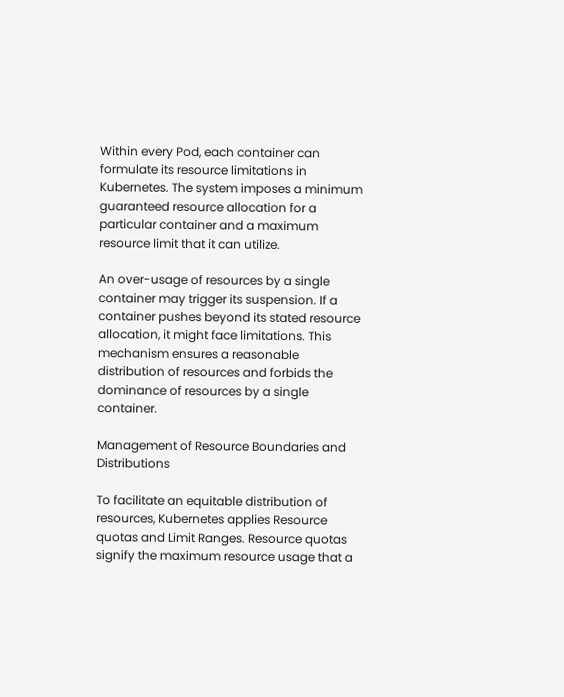Within every Pod, each container can formulate its resource limitations in Kubernetes. The system imposes a minimum guaranteed resource allocation for a particular container and a maximum resource limit that it can utilize.

An over-usage of resources by a single container may trigger its suspension. If a container pushes beyond its stated resource allocation, it might face limitations. This mechanism ensures a reasonable distribution of resources and forbids the dominance of resources by a single container.

Management of Resource Boundaries and Distributions

To facilitate an equitable distribution of resources, Kubernetes applies Resource quotas and Limit Ranges. Resource quotas signify the maximum resource usage that a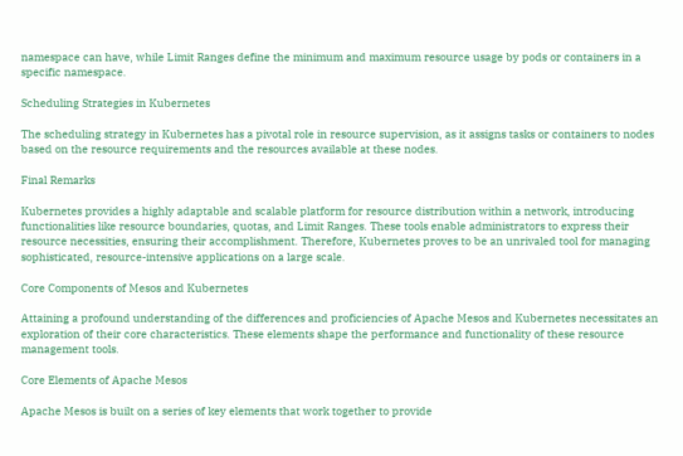namespace can have, while Limit Ranges define the minimum and maximum resource usage by pods or containers in a specific namespace.

Scheduling Strategies in Kubernetes

The scheduling strategy in Kubernetes has a pivotal role in resource supervision, as it assigns tasks or containers to nodes based on the resource requirements and the resources available at these nodes.

Final Remarks

Kubernetes provides a highly adaptable and scalable platform for resource distribution within a network, introducing functionalities like resource boundaries, quotas, and Limit Ranges. These tools enable administrators to express their resource necessities, ensuring their accomplishment. Therefore, Kubernetes proves to be an unrivaled tool for managing sophisticated, resource-intensive applications on a large scale.

Core Components of Mesos and Kubernetes

Attaining a profound understanding of the differences and proficiencies of Apache Mesos and Kubernetes necessitates an exploration of their core characteristics. These elements shape the performance and functionality of these resource management tools.

Core Elements of Apache Mesos

Apache Mesos is built on a series of key elements that work together to provide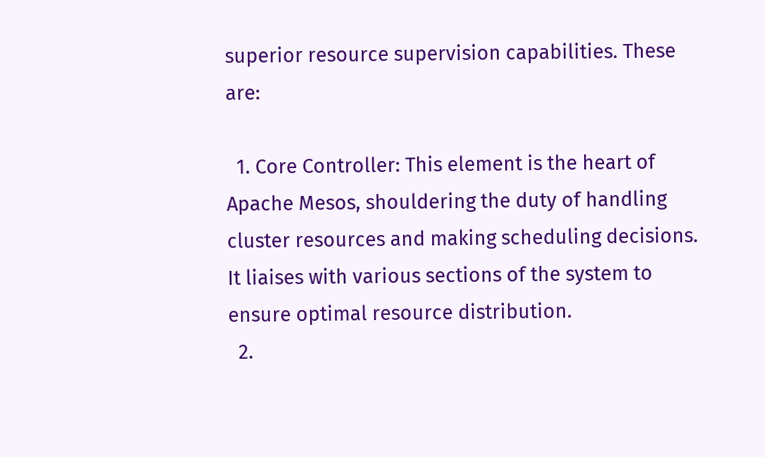superior resource supervision capabilities. These are:

  1. Core Controller: This element is the heart of Apache Mesos, shouldering the duty of handling cluster resources and making scheduling decisions. It liaises with various sections of the system to ensure optimal resource distribution.
  2.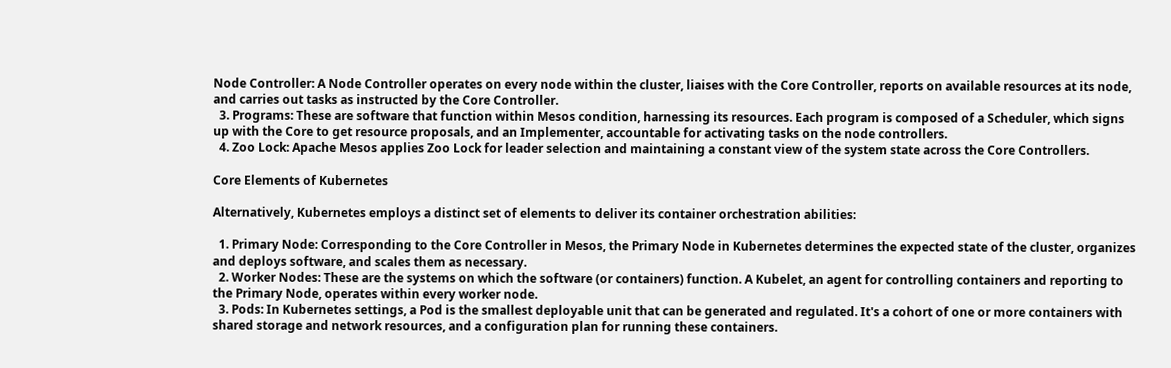Node Controller: A Node Controller operates on every node within the cluster, liaises with the Core Controller, reports on available resources at its node, and carries out tasks as instructed by the Core Controller.
  3. Programs: These are software that function within Mesos condition, harnessing its resources. Each program is composed of a Scheduler, which signs up with the Core to get resource proposals, and an Implementer, accountable for activating tasks on the node controllers.
  4. Zoo Lock: Apache Mesos applies Zoo Lock for leader selection and maintaining a constant view of the system state across the Core Controllers.

Core Elements of Kubernetes

Alternatively, Kubernetes employs a distinct set of elements to deliver its container orchestration abilities:

  1. Primary Node: Corresponding to the Core Controller in Mesos, the Primary Node in Kubernetes determines the expected state of the cluster, organizes and deploys software, and scales them as necessary.
  2. Worker Nodes: These are the systems on which the software (or containers) function. A Kubelet, an agent for controlling containers and reporting to the Primary Node, operates within every worker node.
  3. Pods: In Kubernetes settings, a Pod is the smallest deployable unit that can be generated and regulated. It's a cohort of one or more containers with shared storage and network resources, and a configuration plan for running these containers.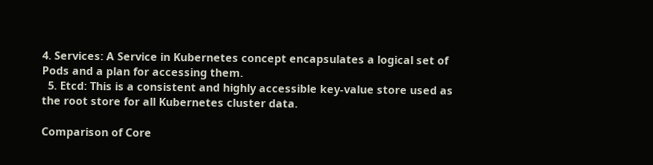4. Services: A Service in Kubernetes concept encapsulates a logical set of Pods and a plan for accessing them.
  5. Etcd: This is a consistent and highly accessible key-value store used as the root store for all Kubernetes cluster data.

Comparison of Core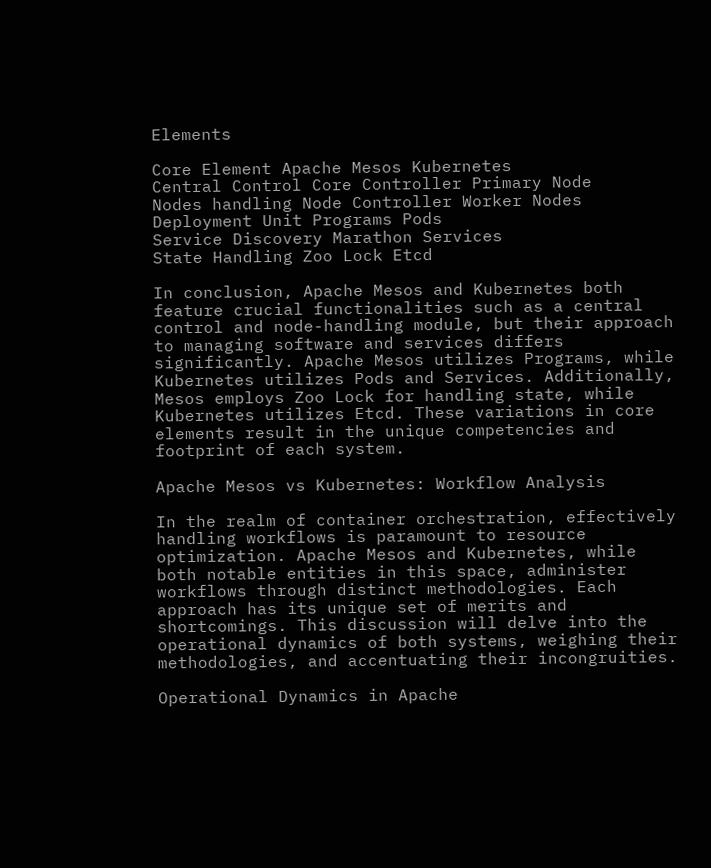Elements

Core Element Apache Mesos Kubernetes
Central Control Core Controller Primary Node
Nodes handling Node Controller Worker Nodes
Deployment Unit Programs Pods
Service Discovery Marathon Services
State Handling Zoo Lock Etcd

In conclusion, Apache Mesos and Kubernetes both feature crucial functionalities such as a central control and node-handling module, but their approach to managing software and services differs significantly. Apache Mesos utilizes Programs, while Kubernetes utilizes Pods and Services. Additionally, Mesos employs Zoo Lock for handling state, while Kubernetes utilizes Etcd. These variations in core elements result in the unique competencies and footprint of each system.

Apache Mesos vs Kubernetes: Workflow Analysis

In the realm of container orchestration, effectively handling workflows is paramount to resource optimization. Apache Mesos and Kubernetes, while both notable entities in this space, administer workflows through distinct methodologies. Each approach has its unique set of merits and shortcomings. This discussion will delve into the operational dynamics of both systems, weighing their methodologies, and accentuating their incongruities.

Operational Dynamics in Apache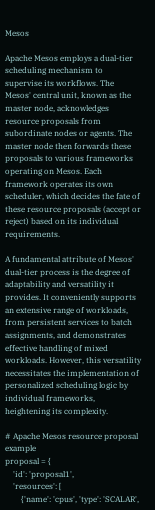Mesos

Apache Mesos employs a dual-tier scheduling mechanism to supervise its workflows. The Mesos' central unit, known as the master node, acknowledges resource proposals from subordinate nodes or agents. The master node then forwards these proposals to various frameworks operating on Mesos. Each framework operates its own scheduler, which decides the fate of these resource proposals (accept or reject) based on its individual requirements.

A fundamental attribute of Mesos' dual-tier process is the degree of adaptability and versatility it provides. It conveniently supports an extensive range of workloads, from persistent services to batch assignments, and demonstrates effective handling of mixed workloads. However, this versatility necessitates the implementation of personalized scheduling logic by individual frameworks, heightening its complexity.

# Apache Mesos resource proposal example
proposal = {
    'id': 'proposal1',
    'resources': [
        {'name': 'cpus', 'type': 'SCALAR',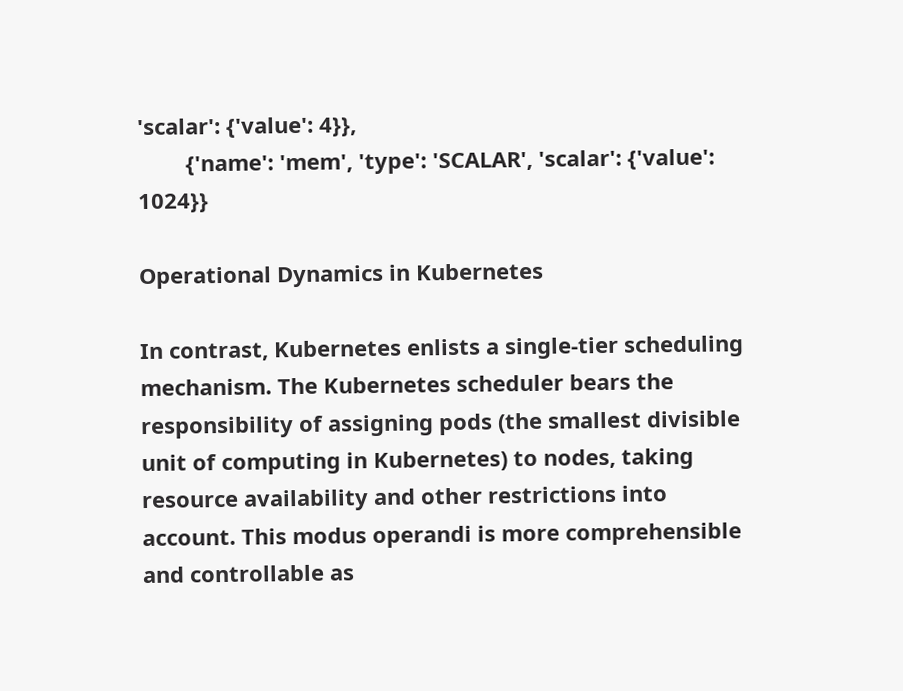'scalar': {'value': 4}},
        {'name': 'mem', 'type': 'SCALAR', 'scalar': {'value': 1024}}

Operational Dynamics in Kubernetes

In contrast, Kubernetes enlists a single-tier scheduling mechanism. The Kubernetes scheduler bears the responsibility of assigning pods (the smallest divisible unit of computing in Kubernetes) to nodes, taking resource availability and other restrictions into account. This modus operandi is more comprehensible and controllable as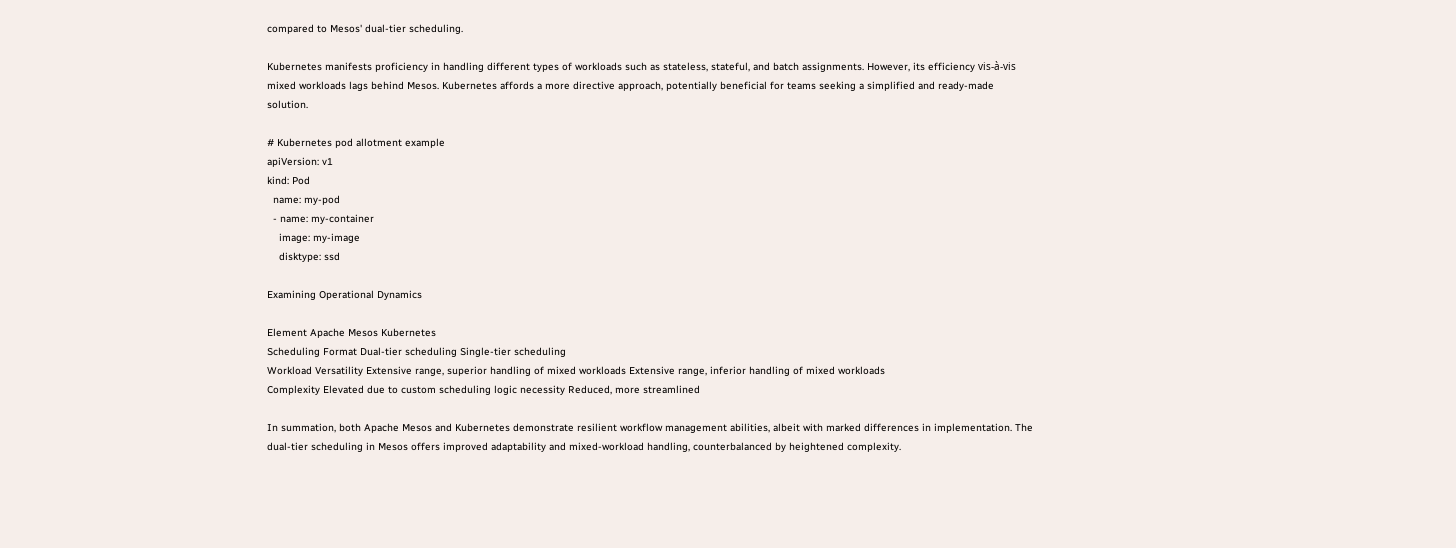compared to Mesos' dual-tier scheduling.

Kubernetes manifests proficiency in handling different types of workloads such as stateless, stateful, and batch assignments. However, its efficiency vis-à-vis mixed workloads lags behind Mesos. Kubernetes affords a more directive approach, potentially beneficial for teams seeking a simplified and ready-made solution.

# Kubernetes pod allotment example
apiVersion: v1
kind: Pod
  name: my-pod
  - name: my-container
    image: my-image
    disktype: ssd

Examining Operational Dynamics

Element Apache Mesos Kubernetes
Scheduling Format Dual-tier scheduling Single-tier scheduling
Workload Versatility Extensive range, superior handling of mixed workloads Extensive range, inferior handling of mixed workloads
Complexity Elevated due to custom scheduling logic necessity Reduced, more streamlined

In summation, both Apache Mesos and Kubernetes demonstrate resilient workflow management abilities, albeit with marked differences in implementation. The dual-tier scheduling in Mesos offers improved adaptability and mixed-workload handling, counterbalanced by heightened complexity.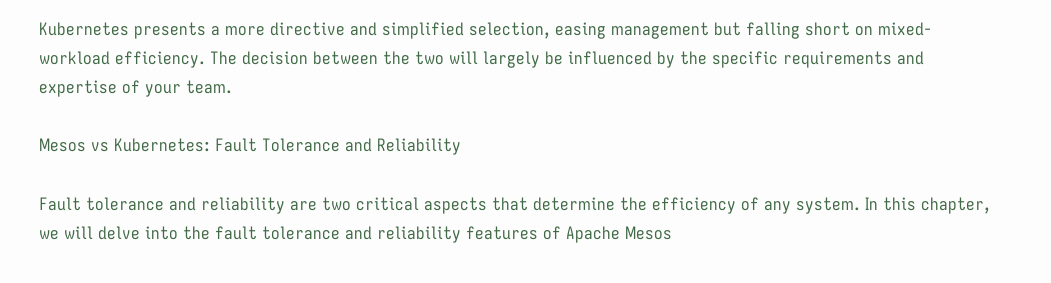Kubernetes presents a more directive and simplified selection, easing management but falling short on mixed-workload efficiency. The decision between the two will largely be influenced by the specific requirements and expertise of your team.

Mesos vs Kubernetes: Fault Tolerance and Reliability

Fault tolerance and reliability are two critical aspects that determine the efficiency of any system. In this chapter, we will delve into the fault tolerance and reliability features of Apache Mesos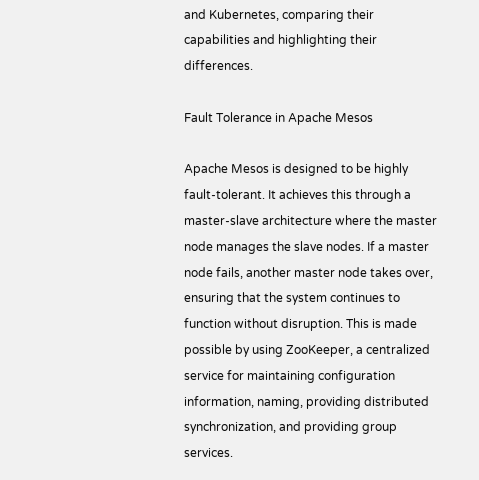and Kubernetes, comparing their capabilities and highlighting their differences.

Fault Tolerance in Apache Mesos

Apache Mesos is designed to be highly fault-tolerant. It achieves this through a master-slave architecture where the master node manages the slave nodes. If a master node fails, another master node takes over, ensuring that the system continues to function without disruption. This is made possible by using ZooKeeper, a centralized service for maintaining configuration information, naming, providing distributed synchronization, and providing group services.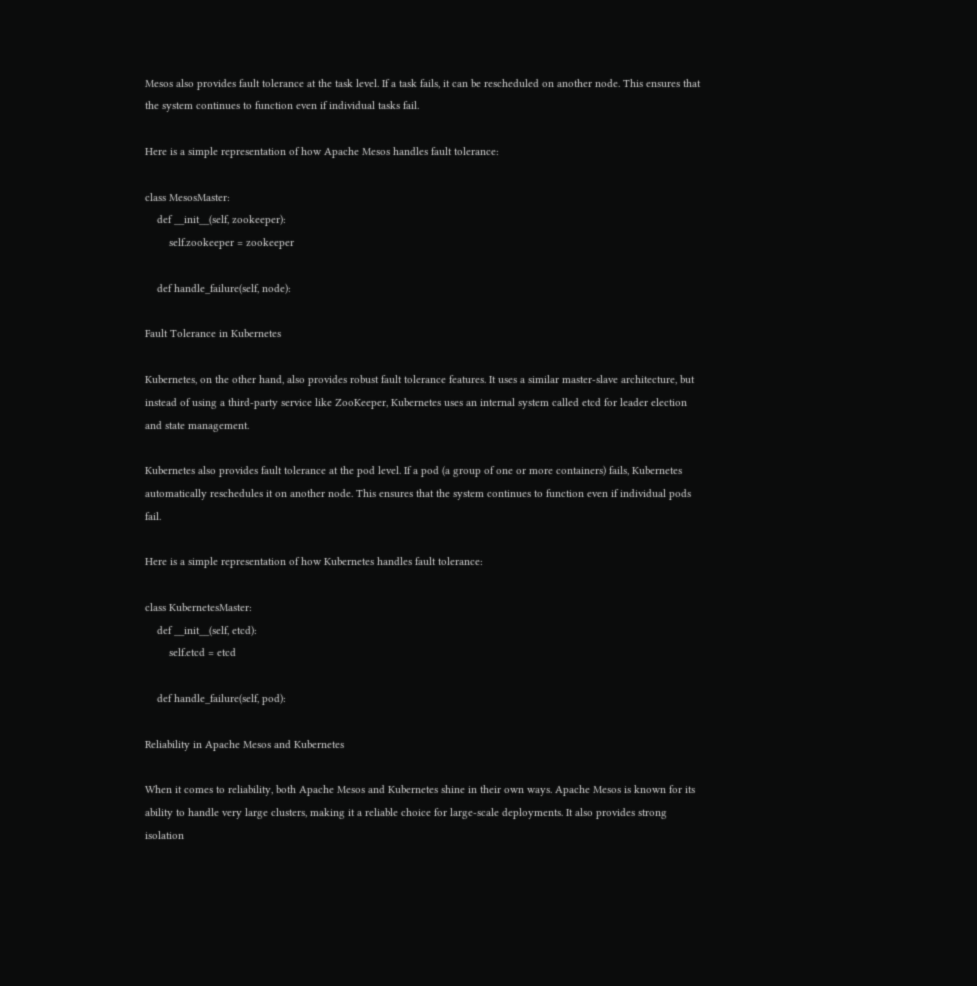Mesos also provides fault tolerance at the task level. If a task fails, it can be rescheduled on another node. This ensures that the system continues to function even if individual tasks fail.

Here is a simple representation of how Apache Mesos handles fault tolerance:

class MesosMaster:
    def __init__(self, zookeeper):
        self.zookeeper = zookeeper

    def handle_failure(self, node):

Fault Tolerance in Kubernetes

Kubernetes, on the other hand, also provides robust fault tolerance features. It uses a similar master-slave architecture, but instead of using a third-party service like ZooKeeper, Kubernetes uses an internal system called etcd for leader election and state management.

Kubernetes also provides fault tolerance at the pod level. If a pod (a group of one or more containers) fails, Kubernetes automatically reschedules it on another node. This ensures that the system continues to function even if individual pods fail.

Here is a simple representation of how Kubernetes handles fault tolerance:

class KubernetesMaster:
    def __init__(self, etcd):
        self.etcd = etcd

    def handle_failure(self, pod):

Reliability in Apache Mesos and Kubernetes

When it comes to reliability, both Apache Mesos and Kubernetes shine in their own ways. Apache Mesos is known for its ability to handle very large clusters, making it a reliable choice for large-scale deployments. It also provides strong isolation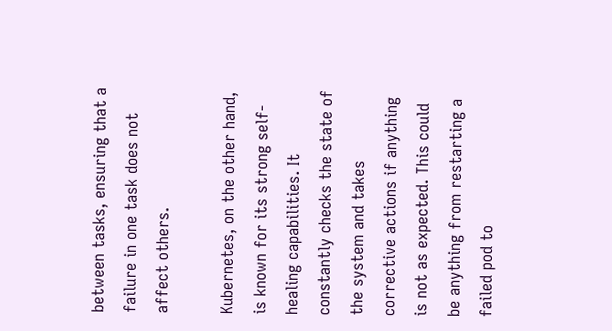between tasks, ensuring that a failure in one task does not affect others.

Kubernetes, on the other hand, is known for its strong self-healing capabilities. It constantly checks the state of the system and takes corrective actions if anything is not as expected. This could be anything from restarting a failed pod to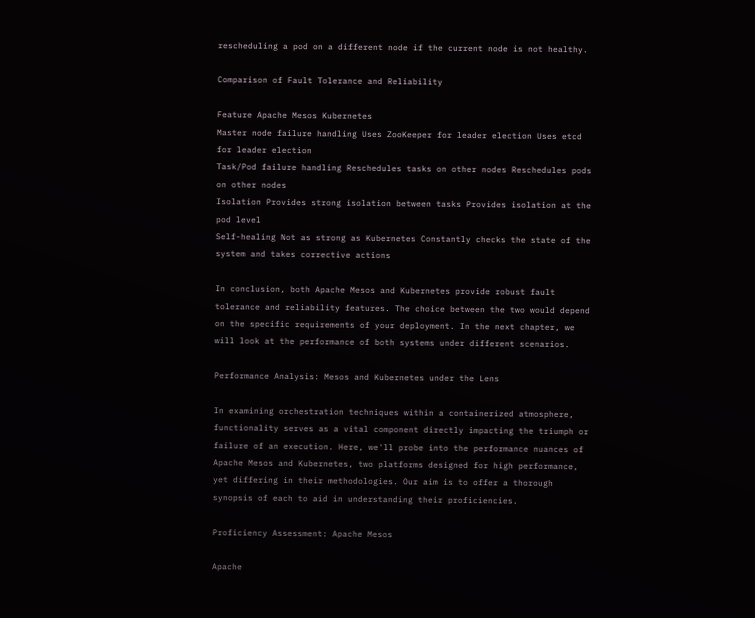rescheduling a pod on a different node if the current node is not healthy.

Comparison of Fault Tolerance and Reliability

Feature Apache Mesos Kubernetes
Master node failure handling Uses ZooKeeper for leader election Uses etcd for leader election
Task/Pod failure handling Reschedules tasks on other nodes Reschedules pods on other nodes
Isolation Provides strong isolation between tasks Provides isolation at the pod level
Self-healing Not as strong as Kubernetes Constantly checks the state of the system and takes corrective actions

In conclusion, both Apache Mesos and Kubernetes provide robust fault tolerance and reliability features. The choice between the two would depend on the specific requirements of your deployment. In the next chapter, we will look at the performance of both systems under different scenarios.

Performance Analysis: Mesos and Kubernetes under the Lens

In examining orchestration techniques within a containerized atmosphere, functionality serves as a vital component directly impacting the triumph or failure of an execution. Here, we'll probe into the performance nuances of Apache Mesos and Kubernetes, two platforms designed for high performance, yet differing in their methodologies. Our aim is to offer a thorough synopsis of each to aid in understanding their proficiencies.

Proficiency Assessment: Apache Mesos

Apache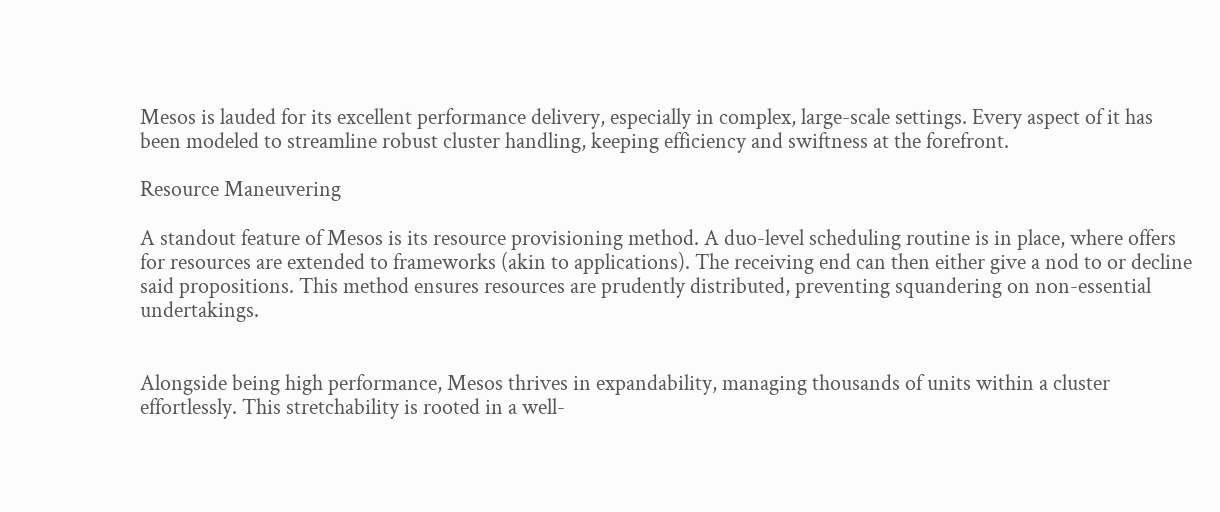Mesos is lauded for its excellent performance delivery, especially in complex, large-scale settings. Every aspect of it has been modeled to streamline robust cluster handling, keeping efficiency and swiftness at the forefront.

Resource Maneuvering

A standout feature of Mesos is its resource provisioning method. A duo-level scheduling routine is in place, where offers for resources are extended to frameworks (akin to applications). The receiving end can then either give a nod to or decline said propositions. This method ensures resources are prudently distributed, preventing squandering on non-essential undertakings.


Alongside being high performance, Mesos thrives in expandability, managing thousands of units within a cluster effortlessly. This stretchability is rooted in a well-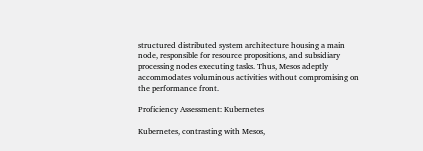structured distributed system architecture housing a main node, responsible for resource propositions, and subsidiary processing nodes executing tasks. Thus, Mesos adeptly accommodates voluminous activities without compromising on the performance front.

Proficiency Assessment: Kubernetes

Kubernetes, contrasting with Mesos,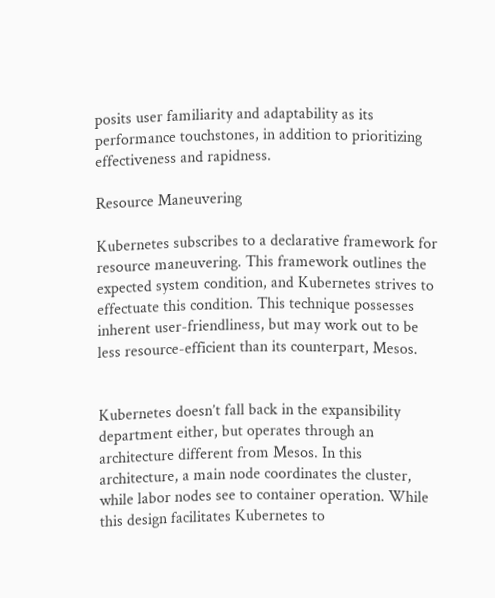posits user familiarity and adaptability as its performance touchstones, in addition to prioritizing effectiveness and rapidness.

Resource Maneuvering

Kubernetes subscribes to a declarative framework for resource maneuvering. This framework outlines the expected system condition, and Kubernetes strives to effectuate this condition. This technique possesses inherent user-friendliness, but may work out to be less resource-efficient than its counterpart, Mesos.


Kubernetes doesn’t fall back in the expansibility department either, but operates through an architecture different from Mesos. In this architecture, a main node coordinates the cluster, while labor nodes see to container operation. While this design facilitates Kubernetes to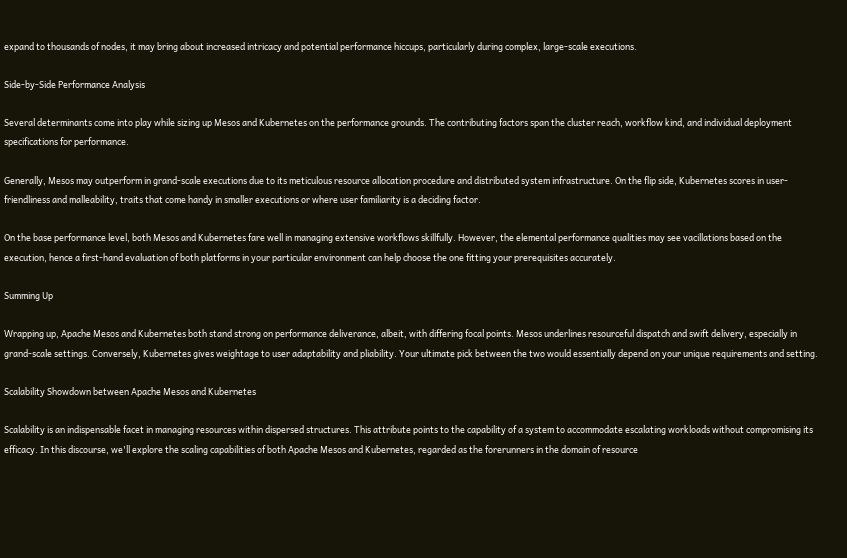expand to thousands of nodes, it may bring about increased intricacy and potential performance hiccups, particularly during complex, large-scale executions.

Side-by-Side Performance Analysis

Several determinants come into play while sizing up Mesos and Kubernetes on the performance grounds. The contributing factors span the cluster reach, workflow kind, and individual deployment specifications for performance.

Generally, Mesos may outperform in grand-scale executions due to its meticulous resource allocation procedure and distributed system infrastructure. On the flip side, Kubernetes scores in user-friendliness and malleability, traits that come handy in smaller executions or where user familiarity is a deciding factor.

On the base performance level, both Mesos and Kubernetes fare well in managing extensive workflows skillfully. However, the elemental performance qualities may see vacillations based on the execution, hence a first-hand evaluation of both platforms in your particular environment can help choose the one fitting your prerequisites accurately.

Summing Up

Wrapping up, Apache Mesos and Kubernetes both stand strong on performance deliverance, albeit, with differing focal points. Mesos underlines resourceful dispatch and swift delivery, especially in grand-scale settings. Conversely, Kubernetes gives weightage to user adaptability and pliability. Your ultimate pick between the two would essentially depend on your unique requirements and setting.

Scalability Showdown between Apache Mesos and Kubernetes

Scalability is an indispensable facet in managing resources within dispersed structures. This attribute points to the capability of a system to accommodate escalating workloads without compromising its efficacy. In this discourse, we'll explore the scaling capabilities of both Apache Mesos and Kubernetes, regarded as the forerunners in the domain of resource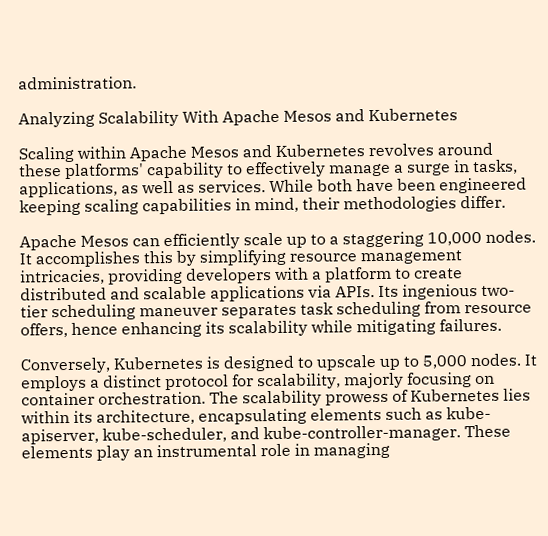administration.

Analyzing Scalability With Apache Mesos and Kubernetes

Scaling within Apache Mesos and Kubernetes revolves around these platforms' capability to effectively manage a surge in tasks, applications, as well as services. While both have been engineered keeping scaling capabilities in mind, their methodologies differ.

Apache Mesos can efficiently scale up to a staggering 10,000 nodes. It accomplishes this by simplifying resource management intricacies, providing developers with a platform to create distributed and scalable applications via APIs. Its ingenious two-tier scheduling maneuver separates task scheduling from resource offers, hence enhancing its scalability while mitigating failures.

Conversely, Kubernetes is designed to upscale up to 5,000 nodes. It employs a distinct protocol for scalability, majorly focusing on container orchestration. The scalability prowess of Kubernetes lies within its architecture, encapsulating elements such as kube-apiserver, kube-scheduler, and kube-controller-manager. These elements play an instrumental role in managing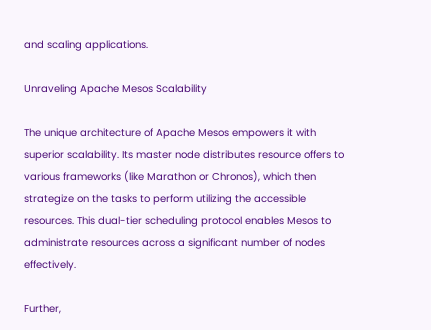and scaling applications.

Unraveling Apache Mesos Scalability

The unique architecture of Apache Mesos empowers it with superior scalability. Its master node distributes resource offers to various frameworks (like Marathon or Chronos), which then strategize on the tasks to perform utilizing the accessible resources. This dual-tier scheduling protocol enables Mesos to administrate resources across a significant number of nodes effectively.

Further,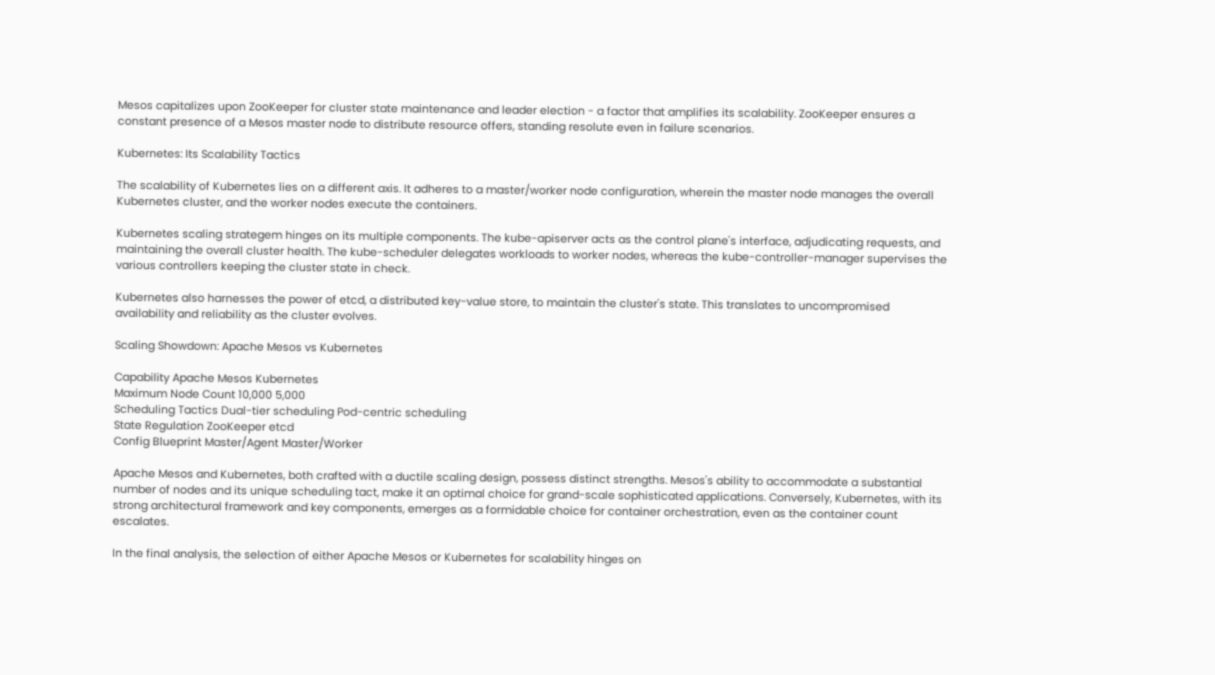Mesos capitalizes upon ZooKeeper for cluster state maintenance and leader election - a factor that amplifies its scalability. ZooKeeper ensures a constant presence of a Mesos master node to distribute resource offers, standing resolute even in failure scenarios.

Kubernetes: Its Scalability Tactics

The scalability of Kubernetes lies on a different axis. It adheres to a master/worker node configuration, wherein the master node manages the overall Kubernetes cluster, and the worker nodes execute the containers.

Kubernetes scaling strategem hinges on its multiple components. The kube-apiserver acts as the control plane's interface, adjudicating requests, and maintaining the overall cluster health. The kube-scheduler delegates workloads to worker nodes, whereas the kube-controller-manager supervises the various controllers keeping the cluster state in check.

Kubernetes also harnesses the power of etcd, a distributed key-value store, to maintain the cluster's state. This translates to uncompromised availability and reliability as the cluster evolves.

Scaling Showdown: Apache Mesos vs Kubernetes

Capability Apache Mesos Kubernetes
Maximum Node Count 10,000 5,000
Scheduling Tactics Dual-tier scheduling Pod-centric scheduling
State Regulation ZooKeeper etcd
Config Blueprint Master/Agent Master/Worker

Apache Mesos and Kubernetes, both crafted with a ductile scaling design, possess distinct strengths. Mesos's ability to accommodate a substantial number of nodes and its unique scheduling tact, make it an optimal choice for grand-scale sophisticated applications. Conversely, Kubernetes, with its strong architectural framework and key components, emerges as a formidable choice for container orchestration, even as the container count escalates.

In the final analysis, the selection of either Apache Mesos or Kubernetes for scalability hinges on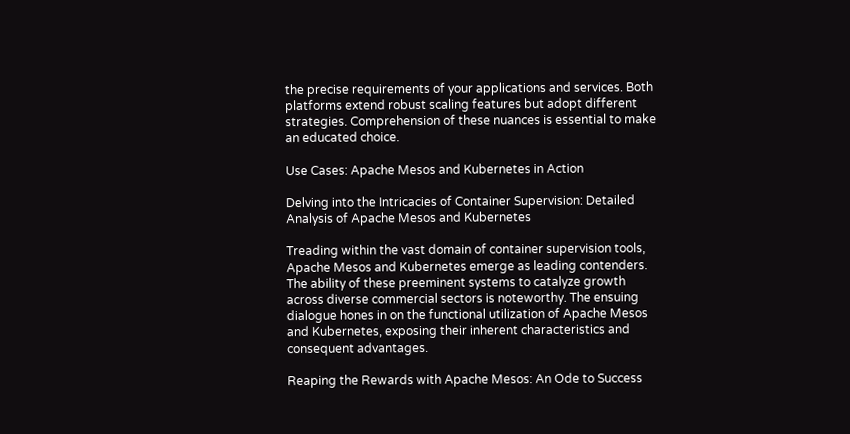the precise requirements of your applications and services. Both platforms extend robust scaling features but adopt different strategies. Comprehension of these nuances is essential to make an educated choice.

Use Cases: Apache Mesos and Kubernetes in Action

Delving into the Intricacies of Container Supervision: Detailed Analysis of Apache Mesos and Kubernetes

Treading within the vast domain of container supervision tools, Apache Mesos and Kubernetes emerge as leading contenders. The ability of these preeminent systems to catalyze growth across diverse commercial sectors is noteworthy. The ensuing dialogue hones in on the functional utilization of Apache Mesos and Kubernetes, exposing their inherent characteristics and consequent advantages.

Reaping the Rewards with Apache Mesos: An Ode to Success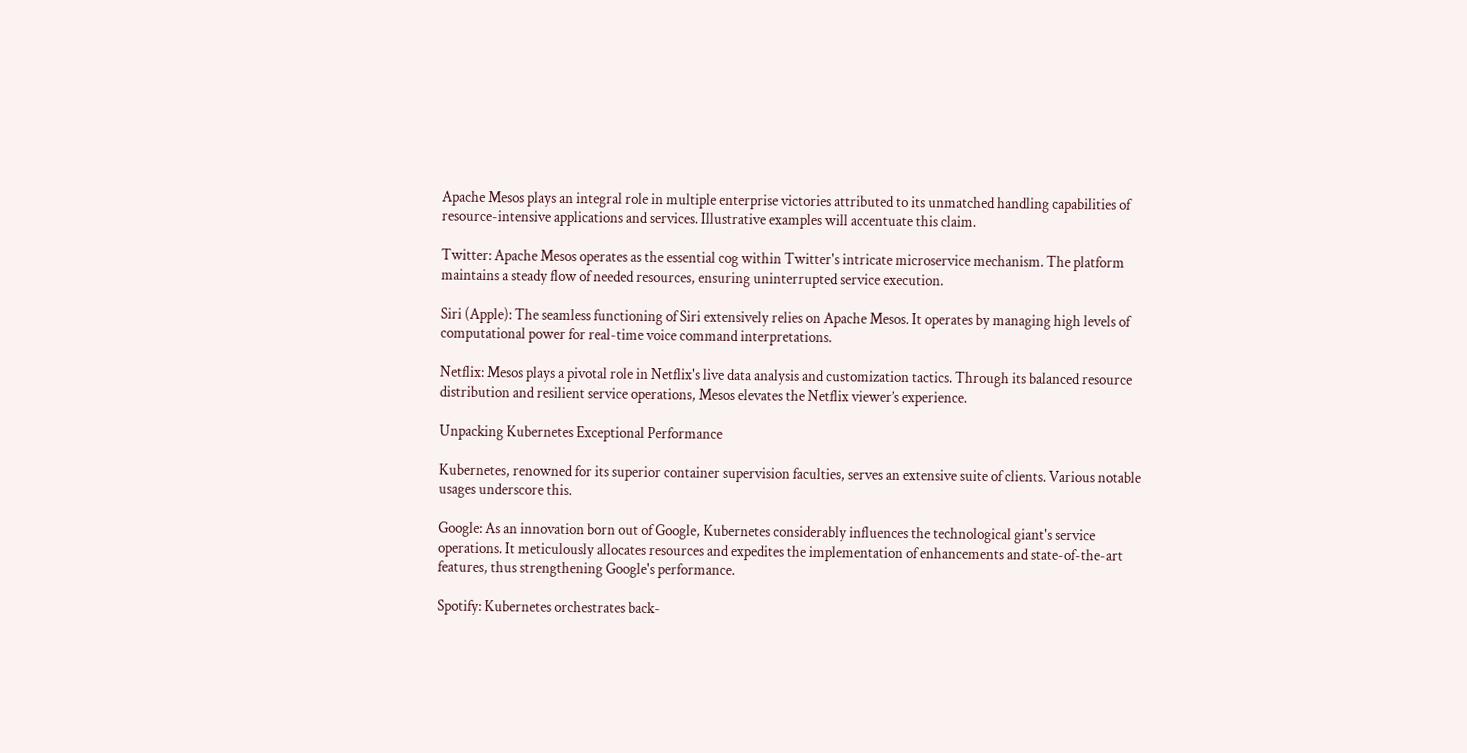Apache Mesos plays an integral role in multiple enterprise victories attributed to its unmatched handling capabilities of resource-intensive applications and services. Illustrative examples will accentuate this claim.

Twitter: Apache Mesos operates as the essential cog within Twitter's intricate microservice mechanism. The platform maintains a steady flow of needed resources, ensuring uninterrupted service execution.

Siri (Apple): The seamless functioning of Siri extensively relies on Apache Mesos. It operates by managing high levels of computational power for real-time voice command interpretations.

Netflix: Mesos plays a pivotal role in Netflix's live data analysis and customization tactics. Through its balanced resource distribution and resilient service operations, Mesos elevates the Netflix viewer’s experience.

Unpacking Kubernetes Exceptional Performance

Kubernetes, renowned for its superior container supervision faculties, serves an extensive suite of clients. Various notable usages underscore this.

Google: As an innovation born out of Google, Kubernetes considerably influences the technological giant's service operations. It meticulously allocates resources and expedites the implementation of enhancements and state-of-the-art features, thus strengthening Google's performance.

Spotify: Kubernetes orchestrates back-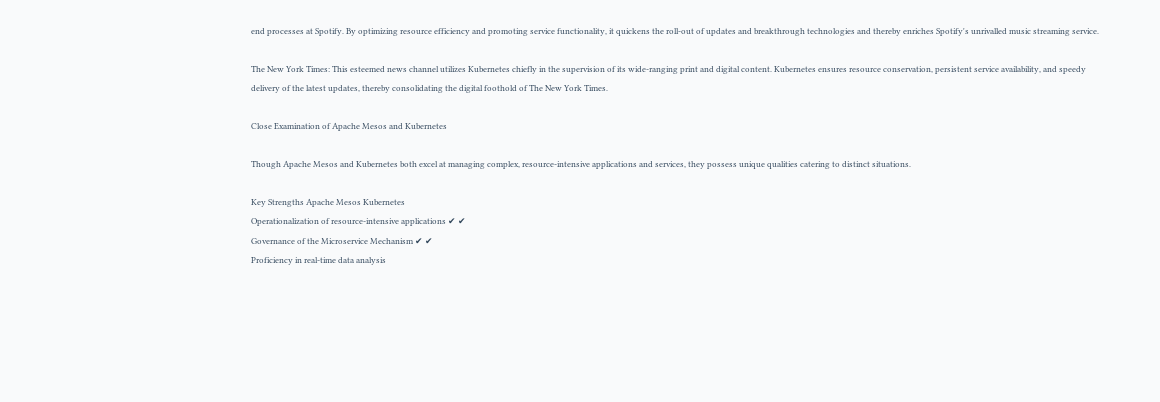end processes at Spotify. By optimizing resource efficiency and promoting service functionality, it quickens the roll-out of updates and breakthrough technologies and thereby enriches Spotify's unrivalled music streaming service.

The New York Times: This esteemed news channel utilizes Kubernetes chiefly in the supervision of its wide-ranging print and digital content. Kubernetes ensures resource conservation, persistent service availability, and speedy delivery of the latest updates, thereby consolidating the digital foothold of The New York Times.

Close Examination of Apache Mesos and Kubernetes

Though Apache Mesos and Kubernetes both excel at managing complex, resource-intensive applications and services, they possess unique qualities catering to distinct situations.

Key Strengths Apache Mesos Kubernetes
Operationalization of resource-intensive applications ✔ ✔
Governance of the Microservice Mechanism ✔ ✔
Proficiency in real-time data analysis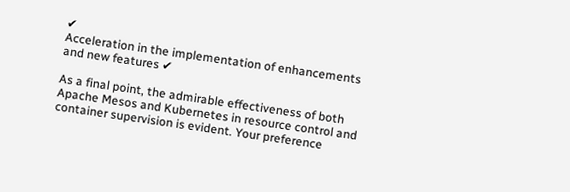✔
Acceleration in the implementation of enhancements and new features ✔

As a final point, the admirable effectiveness of both Apache Mesos and Kubernetes in resource control and container supervision is evident. Your preference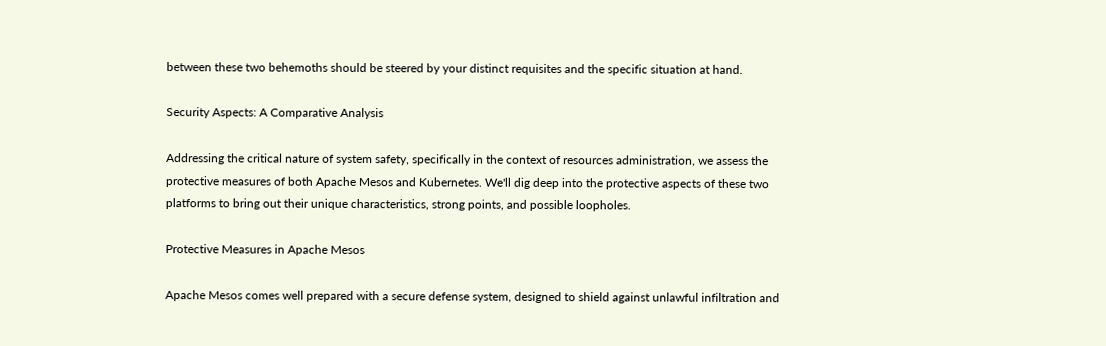between these two behemoths should be steered by your distinct requisites and the specific situation at hand.

Security Aspects: A Comparative Analysis

Addressing the critical nature of system safety, specifically in the context of resources administration, we assess the protective measures of both Apache Mesos and Kubernetes. We'll dig deep into the protective aspects of these two platforms to bring out their unique characteristics, strong points, and possible loopholes.

Protective Measures in Apache Mesos

Apache Mesos comes well prepared with a secure defense system, designed to shield against unlawful infiltration and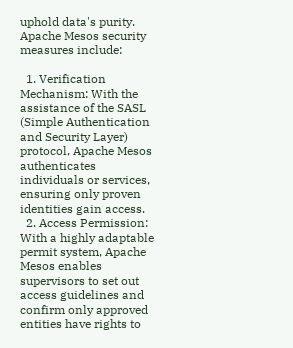uphold data's purity. Apache Mesos security measures include:

  1. Verification Mechanism: With the assistance of the SASL (Simple Authentication and Security Layer) protocol, Apache Mesos authenticates individuals or services, ensuring only proven identities gain access.
  2. Access Permission: With a highly adaptable permit system, Apache Mesos enables supervisors to set out access guidelines and confirm only approved entities have rights to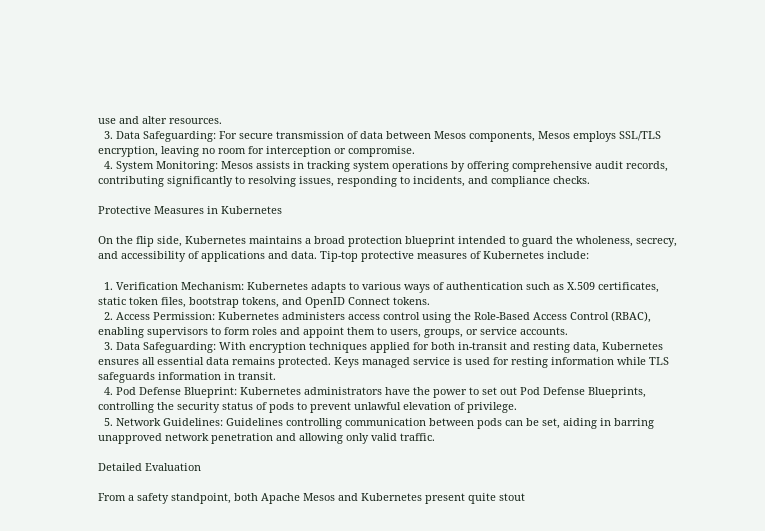use and alter resources.
  3. Data Safeguarding: For secure transmission of data between Mesos components, Mesos employs SSL/TLS encryption, leaving no room for interception or compromise.
  4. System Monitoring: Mesos assists in tracking system operations by offering comprehensive audit records, contributing significantly to resolving issues, responding to incidents, and compliance checks.

Protective Measures in Kubernetes

On the flip side, Kubernetes maintains a broad protection blueprint intended to guard the wholeness, secrecy, and accessibility of applications and data. Tip-top protective measures of Kubernetes include:

  1. Verification Mechanism: Kubernetes adapts to various ways of authentication such as X.509 certificates, static token files, bootstrap tokens, and OpenID Connect tokens.
  2. Access Permission: Kubernetes administers access control using the Role-Based Access Control (RBAC), enabling supervisors to form roles and appoint them to users, groups, or service accounts.
  3. Data Safeguarding: With encryption techniques applied for both in-transit and resting data, Kubernetes ensures all essential data remains protected. Keys managed service is used for resting information while TLS safeguards information in transit.
  4. Pod Defense Blueprint: Kubernetes administrators have the power to set out Pod Defense Blueprints, controlling the security status of pods to prevent unlawful elevation of privilege.
  5. Network Guidelines: Guidelines controlling communication between pods can be set, aiding in barring unapproved network penetration and allowing only valid traffic.

Detailed Evaluation

From a safety standpoint, both Apache Mesos and Kubernetes present quite stout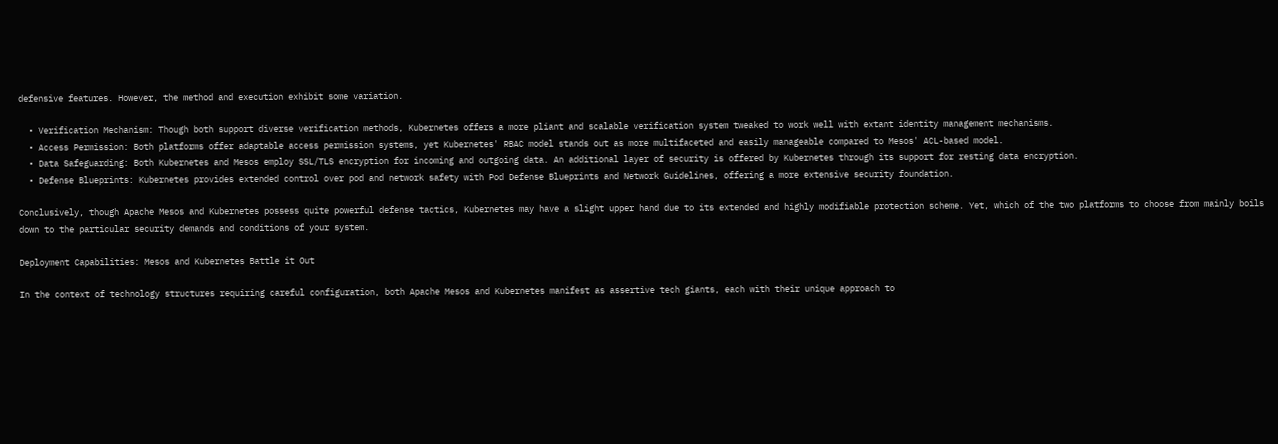defensive features. However, the method and execution exhibit some variation.

  • Verification Mechanism: Though both support diverse verification methods, Kubernetes offers a more pliant and scalable verification system tweaked to work well with extant identity management mechanisms.
  • Access Permission: Both platforms offer adaptable access permission systems, yet Kubernetes' RBAC model stands out as more multifaceted and easily manageable compared to Mesos' ACL-based model.
  • Data Safeguarding: Both Kubernetes and Mesos employ SSL/TLS encryption for incoming and outgoing data. An additional layer of security is offered by Kubernetes through its support for resting data encryption.
  • Defense Blueprints: Kubernetes provides extended control over pod and network safety with Pod Defense Blueprints and Network Guidelines, offering a more extensive security foundation.

Conclusively, though Apache Mesos and Kubernetes possess quite powerful defense tactics, Kubernetes may have a slight upper hand due to its extended and highly modifiable protection scheme. Yet, which of the two platforms to choose from mainly boils down to the particular security demands and conditions of your system.

Deployment Capabilities: Mesos and Kubernetes Battle it Out

In the context of technology structures requiring careful configuration, both Apache Mesos and Kubernetes manifest as assertive tech giants, each with their unique approach to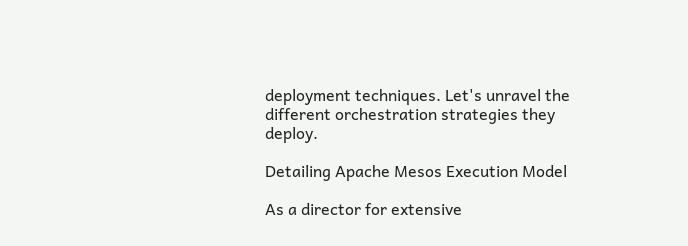deployment techniques. Let's unravel the different orchestration strategies they deploy.

Detailing Apache Mesos Execution Model

As a director for extensive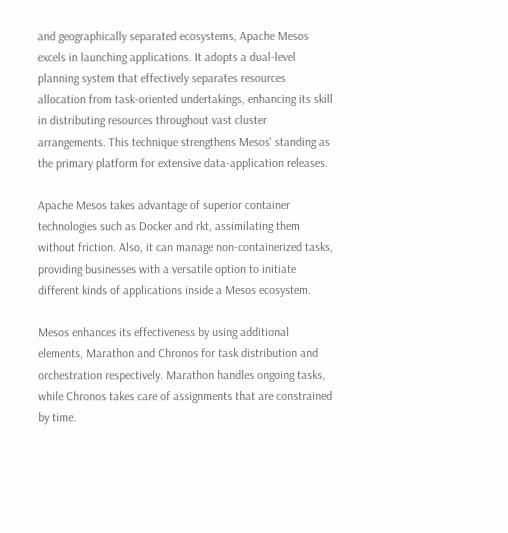and geographically separated ecosystems, Apache Mesos excels in launching applications. It adopts a dual-level planning system that effectively separates resources allocation from task-oriented undertakings, enhancing its skill in distributing resources throughout vast cluster arrangements. This technique strengthens Mesos' standing as the primary platform for extensive data-application releases.

Apache Mesos takes advantage of superior container technologies such as Docker and rkt, assimilating them without friction. Also, it can manage non-containerized tasks, providing businesses with a versatile option to initiate different kinds of applications inside a Mesos ecosystem.

Mesos enhances its effectiveness by using additional elements, Marathon and Chronos for task distribution and orchestration respectively. Marathon handles ongoing tasks, while Chronos takes care of assignments that are constrained by time.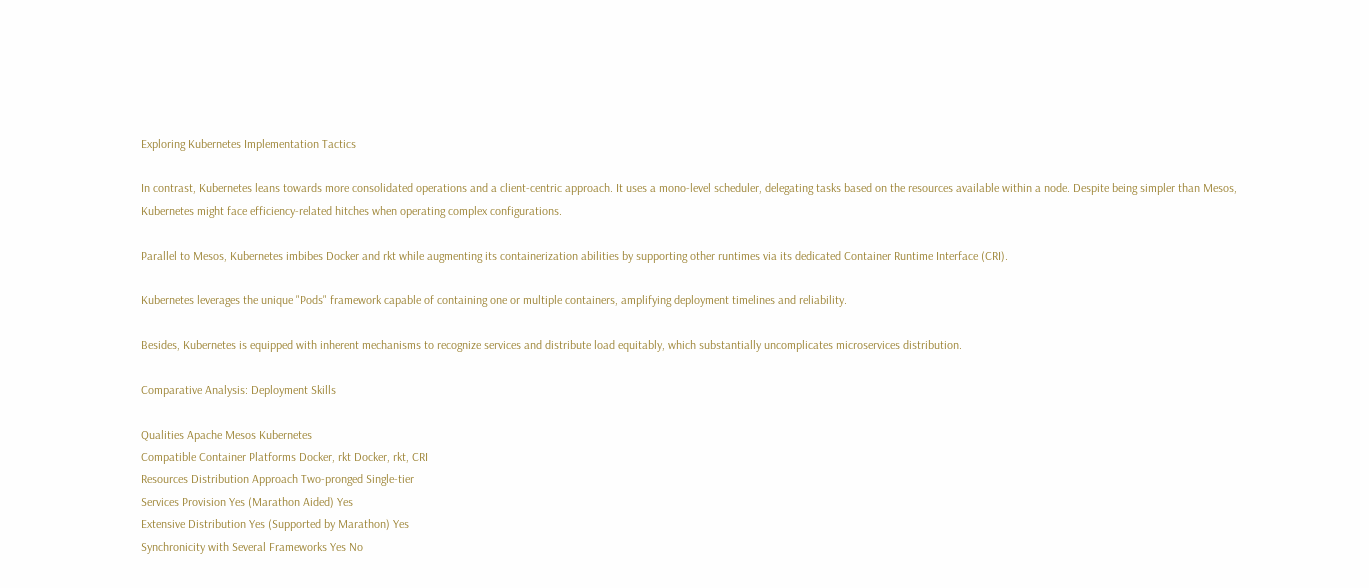Exploring Kubernetes Implementation Tactics

In contrast, Kubernetes leans towards more consolidated operations and a client-centric approach. It uses a mono-level scheduler, delegating tasks based on the resources available within a node. Despite being simpler than Mesos, Kubernetes might face efficiency-related hitches when operating complex configurations.

Parallel to Mesos, Kubernetes imbibes Docker and rkt while augmenting its containerization abilities by supporting other runtimes via its dedicated Container Runtime Interface (CRI).

Kubernetes leverages the unique "Pods" framework capable of containing one or multiple containers, amplifying deployment timelines and reliability.

Besides, Kubernetes is equipped with inherent mechanisms to recognize services and distribute load equitably, which substantially uncomplicates microservices distribution.

Comparative Analysis: Deployment Skills

Qualities Apache Mesos Kubernetes
Compatible Container Platforms Docker, rkt Docker, rkt, CRI
Resources Distribution Approach Two-pronged Single-tier
Services Provision Yes (Marathon Aided) Yes
Extensive Distribution Yes (Supported by Marathon) Yes
Synchronicity with Several Frameworks Yes No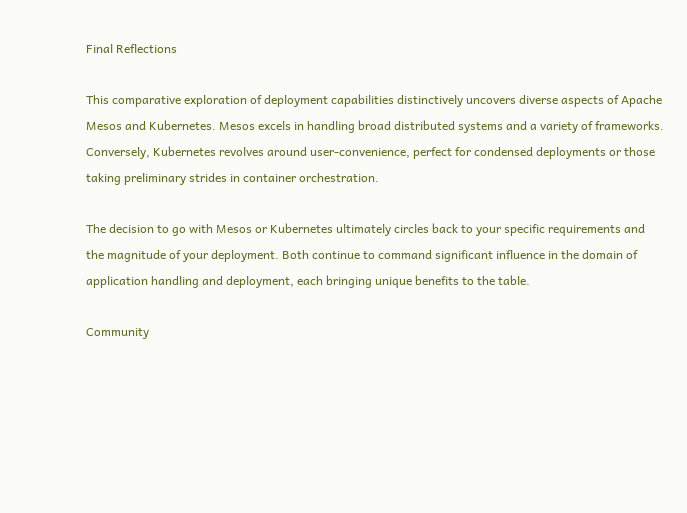Final Reflections

This comparative exploration of deployment capabilities distinctively uncovers diverse aspects of Apache Mesos and Kubernetes. Mesos excels in handling broad distributed systems and a variety of frameworks. Conversely, Kubernetes revolves around user-convenience, perfect for condensed deployments or those taking preliminary strides in container orchestration.

The decision to go with Mesos or Kubernetes ultimately circles back to your specific requirements and the magnitude of your deployment. Both continue to command significant influence in the domain of application handling and deployment, each bringing unique benefits to the table.

Community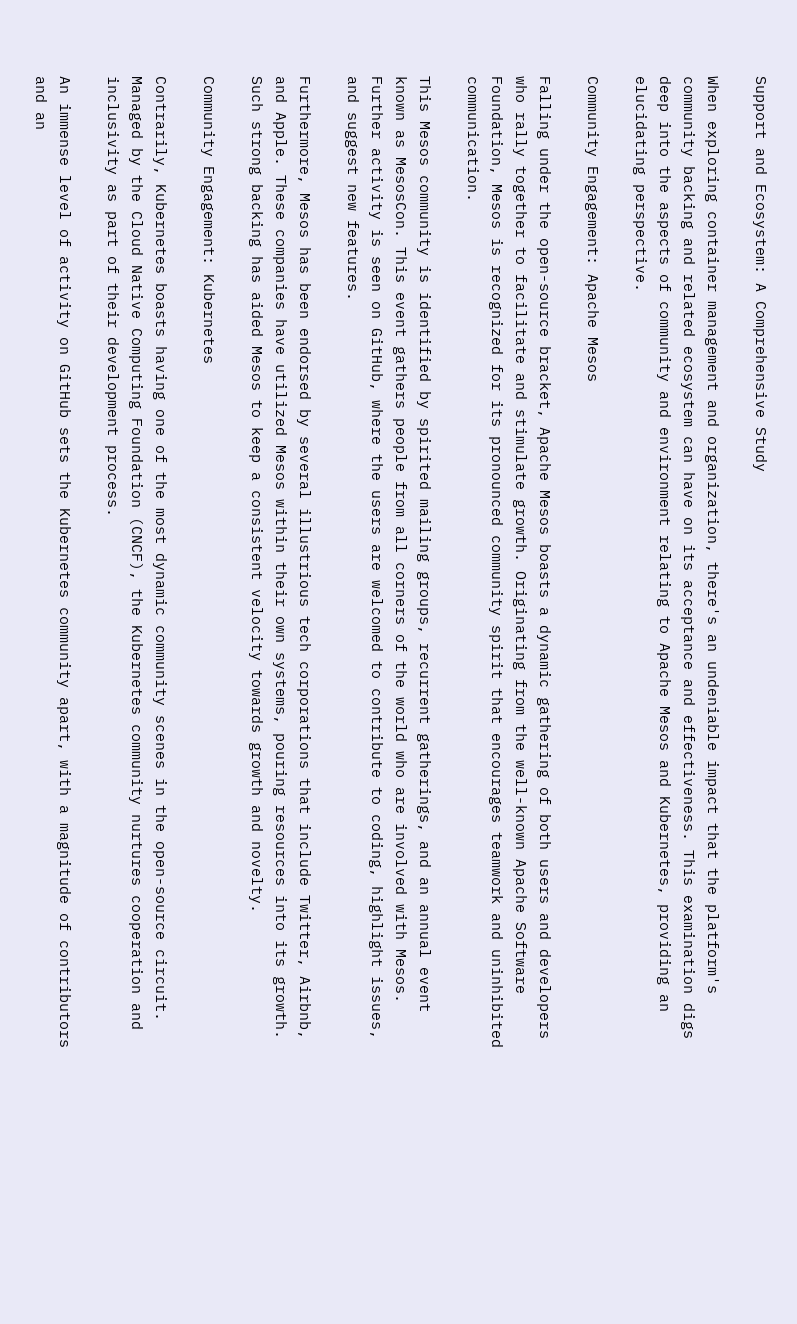Support and Ecosystem: A Comprehensive Study

When exploring container management and organization, there's an undeniable impact that the platform's community backing and related ecosystem can have on its acceptance and effectiveness. This examination digs deep into the aspects of community and environment relating to Apache Mesos and Kubernetes, providing an elucidating perspective.

Community Engagement: Apache Mesos

Falling under the open-source bracket, Apache Mesos boasts a dynamic gathering of both users and developers who rally together to facilitate and stimulate growth. Originating from the well-known Apache Software Foundation, Mesos is recognized for its pronounced community spirit that encourages teamwork and uninhibited communication.

This Mesos community is identified by spirited mailing groups, recurrent gatherings, and an annual event known as MesosCon. This event gathers people from all corners of the world who are involved with Mesos. Further activity is seen on GitHub, where the users are welcomed to contribute to coding, highlight issues, and suggest new features.

Furthermore, Mesos has been endorsed by several illustrious tech corporations that include Twitter, Airbnb, and Apple. These companies have utilized Mesos within their own systems, pouring resources into its growth. Such strong backing has aided Mesos to keep a consistent velocity towards growth and novelty.

Community Engagement: Kubernetes

Contrarily, Kubernetes boasts having one of the most dynamic community scenes in the open-source circuit. Managed by the Cloud Native Computing Foundation (CNCF), the Kubernetes community nurtures cooperation and inclusivity as part of their development process.

An immense level of activity on GitHub sets the Kubernetes community apart, with a magnitude of contributors and an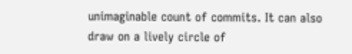unimaginable count of commits. It can also draw on a lively circle of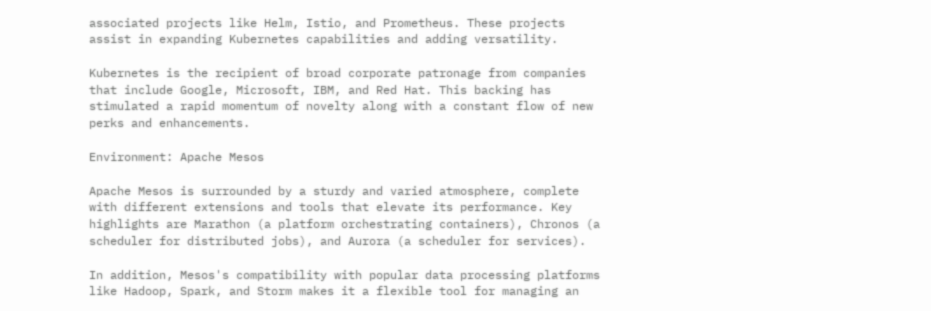associated projects like Helm, Istio, and Prometheus. These projects assist in expanding Kubernetes capabilities and adding versatility.

Kubernetes is the recipient of broad corporate patronage from companies that include Google, Microsoft, IBM, and Red Hat. This backing has stimulated a rapid momentum of novelty along with a constant flow of new perks and enhancements.

Environment: Apache Mesos

Apache Mesos is surrounded by a sturdy and varied atmosphere, complete with different extensions and tools that elevate its performance. Key highlights are Marathon (a platform orchestrating containers), Chronos (a scheduler for distributed jobs), and Aurora (a scheduler for services).

In addition, Mesos's compatibility with popular data processing platforms like Hadoop, Spark, and Storm makes it a flexible tool for managing an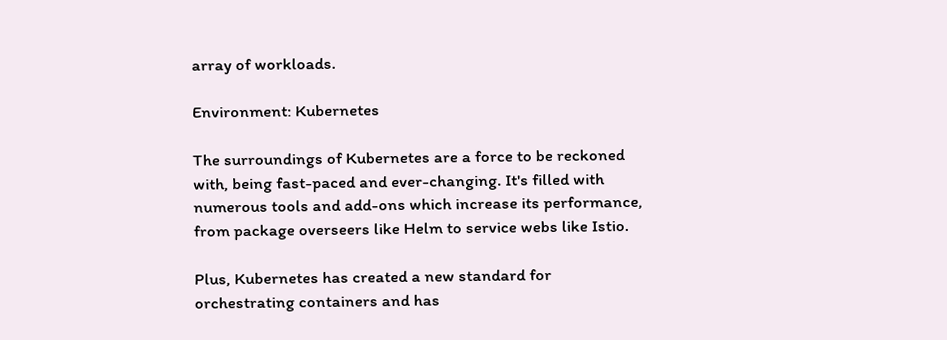array of workloads.

Environment: Kubernetes

The surroundings of Kubernetes are a force to be reckoned with, being fast-paced and ever-changing. It's filled with numerous tools and add-ons which increase its performance, from package overseers like Helm to service webs like Istio.

Plus, Kubernetes has created a new standard for orchestrating containers and has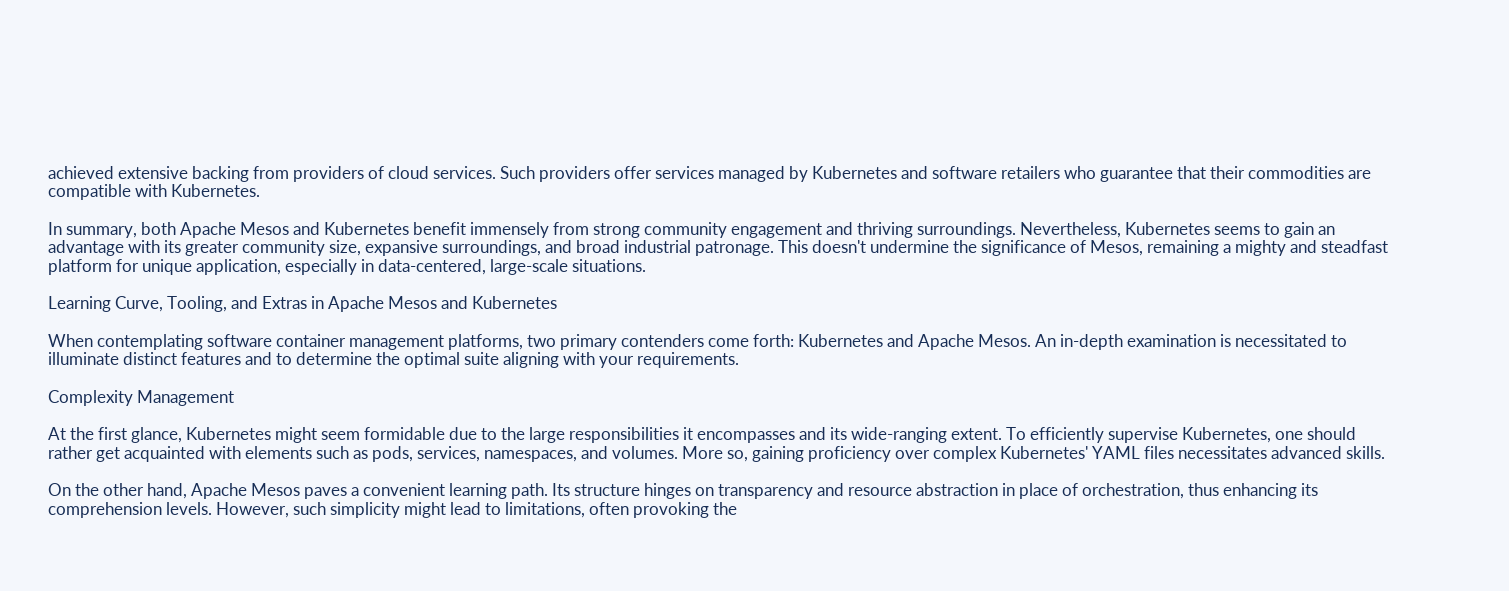achieved extensive backing from providers of cloud services. Such providers offer services managed by Kubernetes and software retailers who guarantee that their commodities are compatible with Kubernetes.

In summary, both Apache Mesos and Kubernetes benefit immensely from strong community engagement and thriving surroundings. Nevertheless, Kubernetes seems to gain an advantage with its greater community size, expansive surroundings, and broad industrial patronage. This doesn't undermine the significance of Mesos, remaining a mighty and steadfast platform for unique application, especially in data-centered, large-scale situations.

Learning Curve, Tooling, and Extras in Apache Mesos and Kubernetes

When contemplating software container management platforms, two primary contenders come forth: Kubernetes and Apache Mesos. An in-depth examination is necessitated to illuminate distinct features and to determine the optimal suite aligning with your requirements.

Complexity Management

At the first glance, Kubernetes might seem formidable due to the large responsibilities it encompasses and its wide-ranging extent. To efficiently supervise Kubernetes, one should rather get acquainted with elements such as pods, services, namespaces, and volumes. More so, gaining proficiency over complex Kubernetes' YAML files necessitates advanced skills.

On the other hand, Apache Mesos paves a convenient learning path. Its structure hinges on transparency and resource abstraction in place of orchestration, thus enhancing its comprehension levels. However, such simplicity might lead to limitations, often provoking the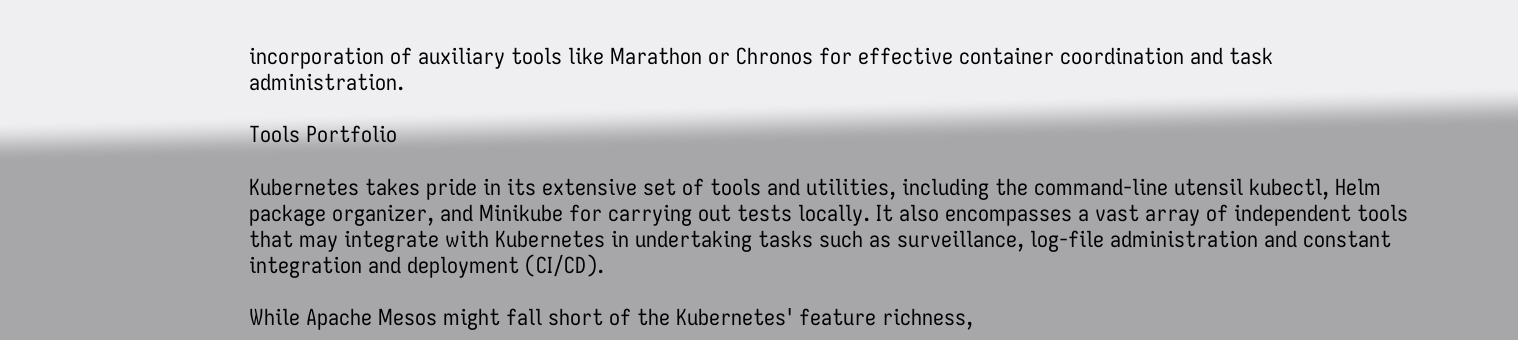incorporation of auxiliary tools like Marathon or Chronos for effective container coordination and task administration.

Tools Portfolio

Kubernetes takes pride in its extensive set of tools and utilities, including the command-line utensil kubectl, Helm package organizer, and Minikube for carrying out tests locally. It also encompasses a vast array of independent tools that may integrate with Kubernetes in undertaking tasks such as surveillance, log-file administration and constant integration and deployment (CI/CD).

While Apache Mesos might fall short of the Kubernetes' feature richness,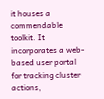it houses a commendable toolkit. It incorporates a web-based user portal for tracking cluster actions,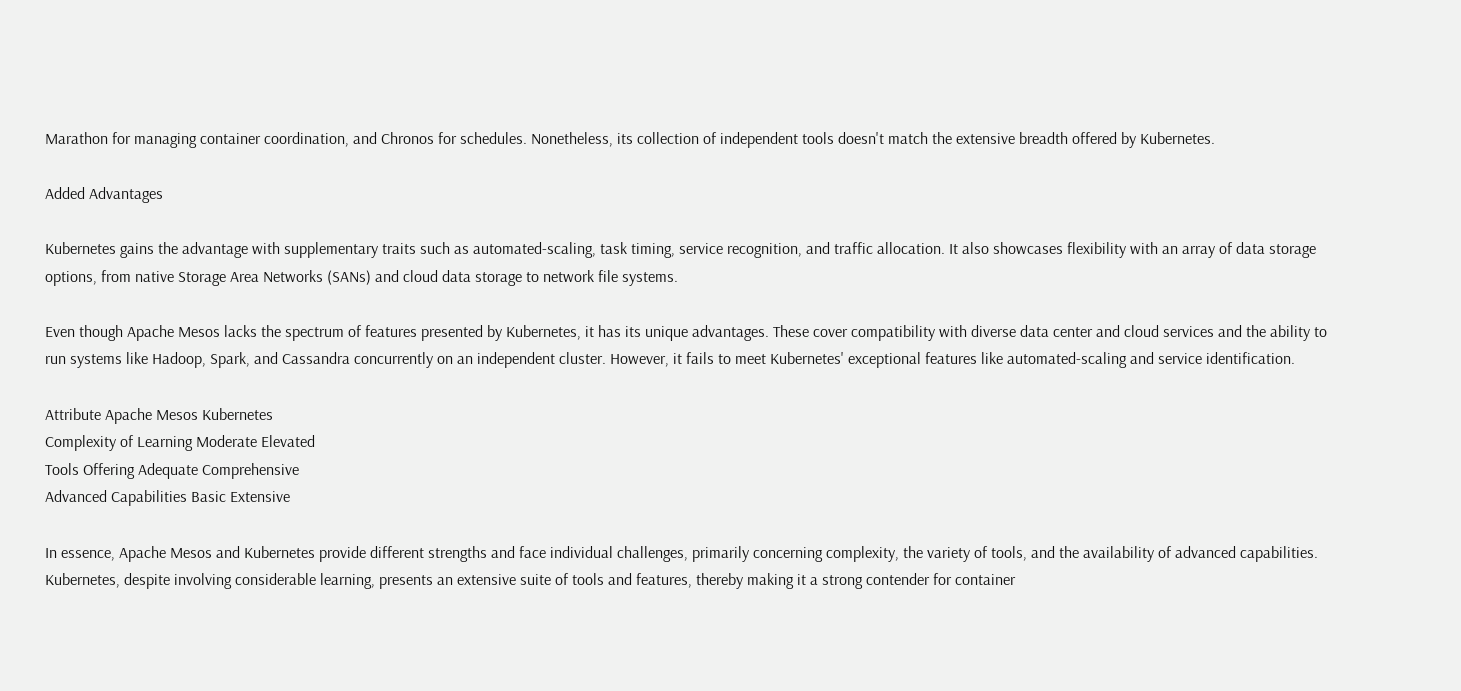Marathon for managing container coordination, and Chronos for schedules. Nonetheless, its collection of independent tools doesn't match the extensive breadth offered by Kubernetes.

Added Advantages

Kubernetes gains the advantage with supplementary traits such as automated-scaling, task timing, service recognition, and traffic allocation. It also showcases flexibility with an array of data storage options, from native Storage Area Networks (SANs) and cloud data storage to network file systems.

Even though Apache Mesos lacks the spectrum of features presented by Kubernetes, it has its unique advantages. These cover compatibility with diverse data center and cloud services and the ability to run systems like Hadoop, Spark, and Cassandra concurrently on an independent cluster. However, it fails to meet Kubernetes' exceptional features like automated-scaling and service identification.

Attribute Apache Mesos Kubernetes
Complexity of Learning Moderate Elevated
Tools Offering Adequate Comprehensive
Advanced Capabilities Basic Extensive

In essence, Apache Mesos and Kubernetes provide different strengths and face individual challenges, primarily concerning complexity, the variety of tools, and the availability of advanced capabilities. Kubernetes, despite involving considerable learning, presents an extensive suite of tools and features, thereby making it a strong contender for container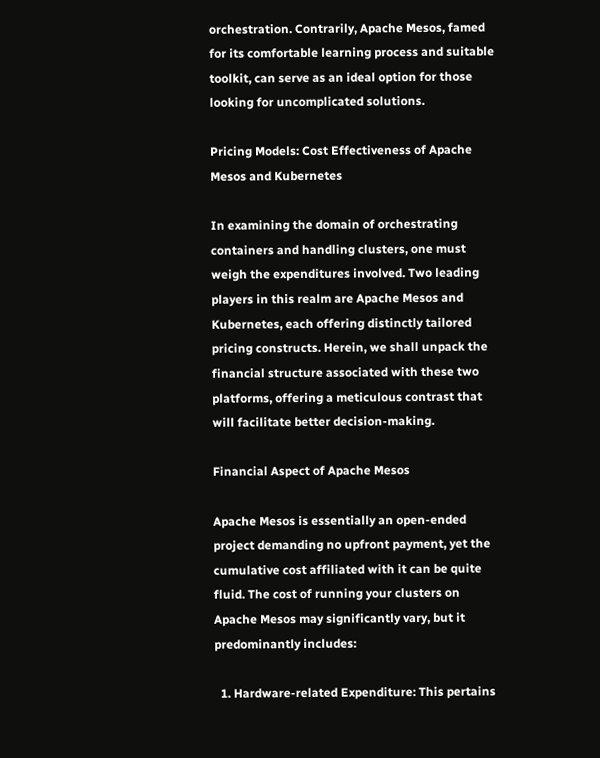orchestration. Contrarily, Apache Mesos, famed for its comfortable learning process and suitable toolkit, can serve as an ideal option for those looking for uncomplicated solutions.

Pricing Models: Cost Effectiveness of Apache Mesos and Kubernetes

In examining the domain of orchestrating containers and handling clusters, one must weigh the expenditures involved. Two leading players in this realm are Apache Mesos and Kubernetes, each offering distinctly tailored pricing constructs. Herein, we shall unpack the financial structure associated with these two platforms, offering a meticulous contrast that will facilitate better decision-making.

Financial Aspect of Apache Mesos

Apache Mesos is essentially an open-ended project demanding no upfront payment, yet the cumulative cost affiliated with it can be quite fluid. The cost of running your clusters on Apache Mesos may significantly vary, but it predominantly includes:

  1. Hardware-related Expenditure: This pertains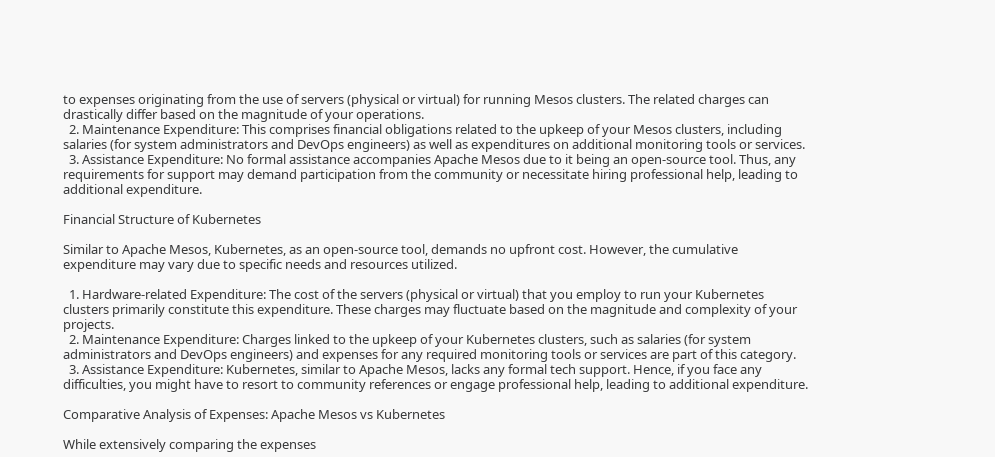to expenses originating from the use of servers (physical or virtual) for running Mesos clusters. The related charges can drastically differ based on the magnitude of your operations.
  2. Maintenance Expenditure: This comprises financial obligations related to the upkeep of your Mesos clusters, including salaries (for system administrators and DevOps engineers) as well as expenditures on additional monitoring tools or services.
  3. Assistance Expenditure: No formal assistance accompanies Apache Mesos due to it being an open-source tool. Thus, any requirements for support may demand participation from the community or necessitate hiring professional help, leading to additional expenditure.

Financial Structure of Kubernetes

Similar to Apache Mesos, Kubernetes, as an open-source tool, demands no upfront cost. However, the cumulative expenditure may vary due to specific needs and resources utilized.

  1. Hardware-related Expenditure: The cost of the servers (physical or virtual) that you employ to run your Kubernetes clusters primarily constitute this expenditure. These charges may fluctuate based on the magnitude and complexity of your projects.
  2. Maintenance Expenditure: Charges linked to the upkeep of your Kubernetes clusters, such as salaries (for system administrators and DevOps engineers) and expenses for any required monitoring tools or services are part of this category.
  3. Assistance Expenditure: Kubernetes, similar to Apache Mesos, lacks any formal tech support. Hence, if you face any difficulties, you might have to resort to community references or engage professional help, leading to additional expenditure.

Comparative Analysis of Expenses: Apache Mesos vs Kubernetes

While extensively comparing the expenses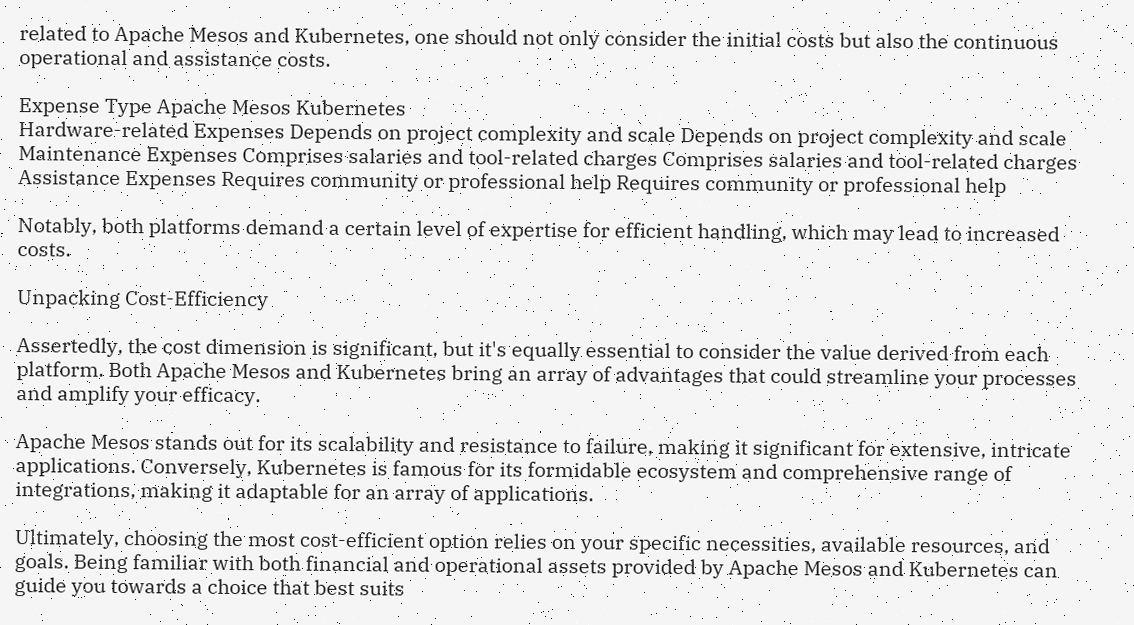related to Apache Mesos and Kubernetes, one should not only consider the initial costs but also the continuous operational and assistance costs.

Expense Type Apache Mesos Kubernetes
Hardware-related Expenses Depends on project complexity and scale Depends on project complexity and scale
Maintenance Expenses Comprises salaries and tool-related charges Comprises salaries and tool-related charges
Assistance Expenses Requires community or professional help Requires community or professional help

Notably, both platforms demand a certain level of expertise for efficient handling, which may lead to increased costs.

Unpacking Cost-Efficiency

Assertedly, the cost dimension is significant, but it's equally essential to consider the value derived from each platform. Both Apache Mesos and Kubernetes bring an array of advantages that could streamline your processes and amplify your efficacy.

Apache Mesos stands out for its scalability and resistance to failure, making it significant for extensive, intricate applications. Conversely, Kubernetes is famous for its formidable ecosystem and comprehensive range of integrations, making it adaptable for an array of applications.

Ultimately, choosing the most cost-efficient option relies on your specific necessities, available resources, and goals. Being familiar with both financial and operational assets provided by Apache Mesos and Kubernetes can guide you towards a choice that best suits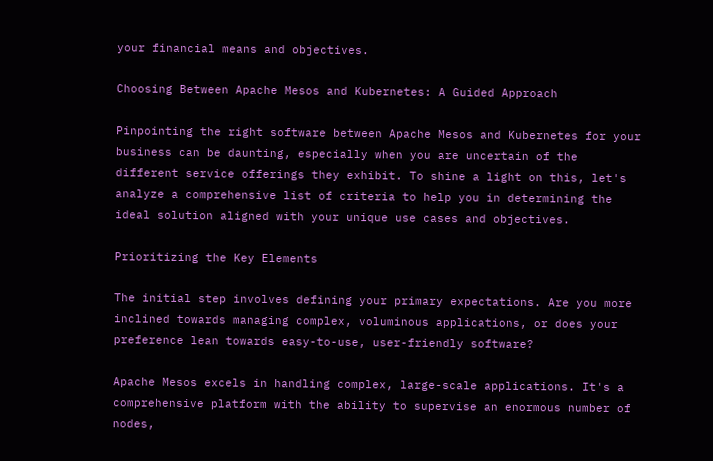your financial means and objectives.

Choosing Between Apache Mesos and Kubernetes: A Guided Approach

Pinpointing the right software between Apache Mesos and Kubernetes for your business can be daunting, especially when you are uncertain of the different service offerings they exhibit. To shine a light on this, let's analyze a comprehensive list of criteria to help you in determining the ideal solution aligned with your unique use cases and objectives.

Prioritizing the Key Elements

The initial step involves defining your primary expectations. Are you more inclined towards managing complex, voluminous applications, or does your preference lean towards easy-to-use, user-friendly software?

Apache Mesos excels in handling complex, large-scale applications. It's a comprehensive platform with the ability to supervise an enormous number of nodes,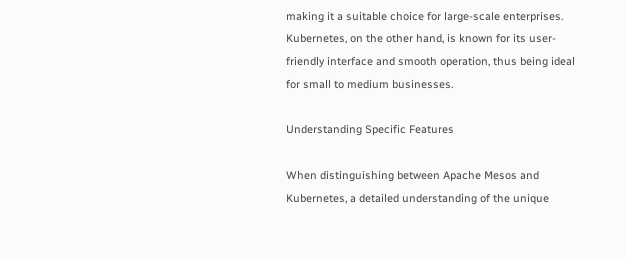making it a suitable choice for large-scale enterprises. Kubernetes, on the other hand, is known for its user-friendly interface and smooth operation, thus being ideal for small to medium businesses.

Understanding Specific Features

When distinguishing between Apache Mesos and Kubernetes, a detailed understanding of the unique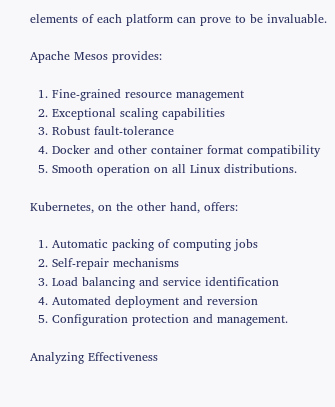elements of each platform can prove to be invaluable.

Apache Mesos provides:

  1. Fine-grained resource management
  2. Exceptional scaling capabilities
  3. Robust fault-tolerance
  4. Docker and other container format compatibility
  5. Smooth operation on all Linux distributions.

Kubernetes, on the other hand, offers:

  1. Automatic packing of computing jobs
  2. Self-repair mechanisms
  3. Load balancing and service identification
  4. Automated deployment and reversion
  5. Configuration protection and management.

Analyzing Effectiveness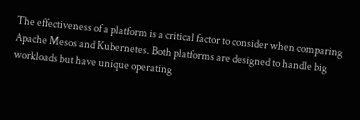The effectiveness of a platform is a critical factor to consider when comparing Apache Mesos and Kubernetes. Both platforms are designed to handle big workloads but have unique operating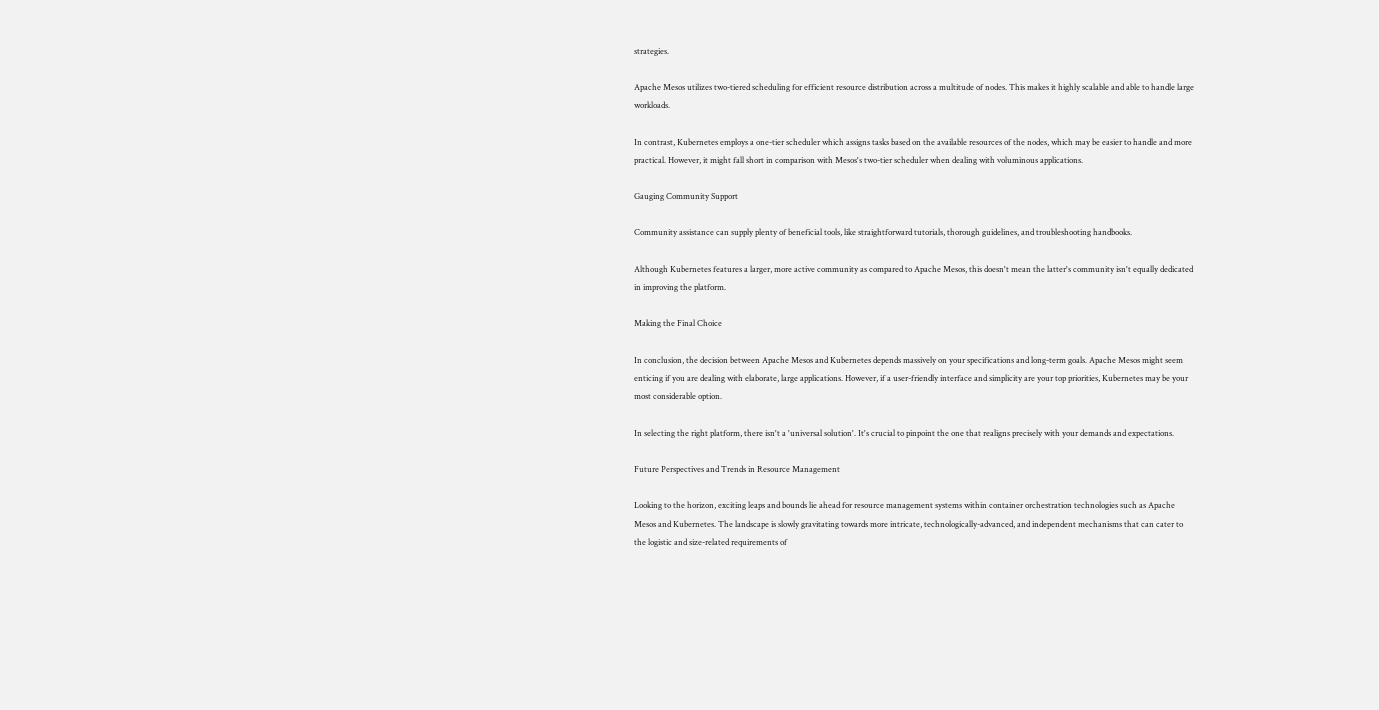strategies.

Apache Mesos utilizes two-tiered scheduling for efficient resource distribution across a multitude of nodes. This makes it highly scalable and able to handle large workloads.

In contrast, Kubernetes employs a one-tier scheduler which assigns tasks based on the available resources of the nodes, which may be easier to handle and more practical. However, it might fall short in comparison with Mesos's two-tier scheduler when dealing with voluminous applications.

Gauging Community Support

Community assistance can supply plenty of beneficial tools, like straightforward tutorials, thorough guidelines, and troubleshooting handbooks.

Although Kubernetes features a larger, more active community as compared to Apache Mesos, this doesn't mean the latter's community isn't equally dedicated in improving the platform.

Making the Final Choice

In conclusion, the decision between Apache Mesos and Kubernetes depends massively on your specifications and long-term goals. Apache Mesos might seem enticing if you are dealing with elaborate, large applications. However, if a user-friendly interface and simplicity are your top priorities, Kubernetes may be your most considerable option.

In selecting the right platform, there isn't a 'universal solution'. It's crucial to pinpoint the one that realigns precisely with your demands and expectations.

Future Perspectives and Trends in Resource Management

Looking to the horizon, exciting leaps and bounds lie ahead for resource management systems within container orchestration technologies such as Apache Mesos and Kubernetes. The landscape is slowly gravitating towards more intricate, technologically-advanced, and independent mechanisms that can cater to the logistic and size-related requirements of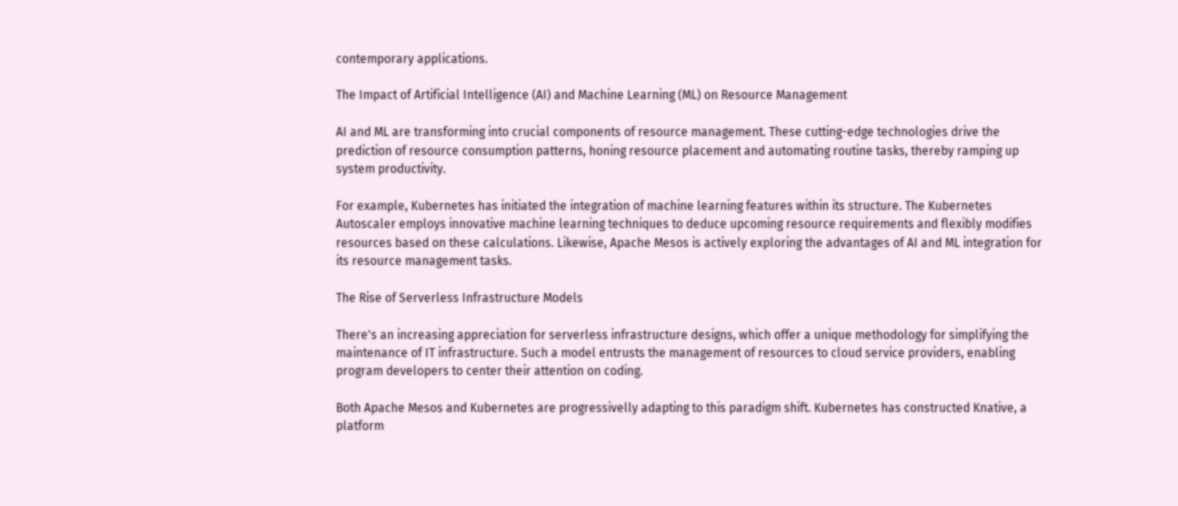contemporary applications.

The Impact of Artificial Intelligence (AI) and Machine Learning (ML) on Resource Management

AI and ML are transforming into crucial components of resource management. These cutting-edge technologies drive the prediction of resource consumption patterns, honing resource placement and automating routine tasks, thereby ramping up system productivity.

For example, Kubernetes has initiated the integration of machine learning features within its structure. The Kubernetes Autoscaler employs innovative machine learning techniques to deduce upcoming resource requirements and flexibly modifies resources based on these calculations. Likewise, Apache Mesos is actively exploring the advantages of AI and ML integration for its resource management tasks.

The Rise of Serverless Infrastructure Models

There's an increasing appreciation for serverless infrastructure designs, which offer a unique methodology for simplifying the maintenance of IT infrastructure. Such a model entrusts the management of resources to cloud service providers, enabling program developers to center their attention on coding.

Both Apache Mesos and Kubernetes are progressivelly adapting to this paradigm shift. Kubernetes has constructed Knative, a platform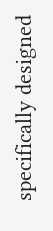specifically designed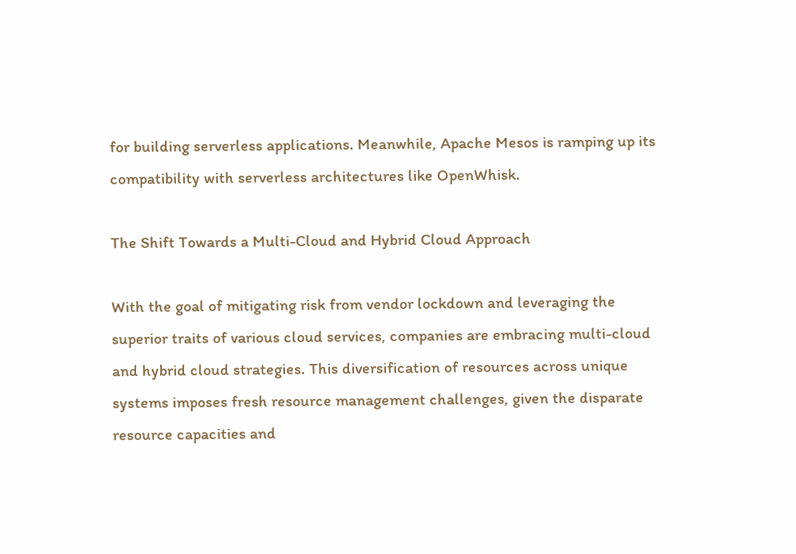for building serverless applications. Meanwhile, Apache Mesos is ramping up its compatibility with serverless architectures like OpenWhisk.

The Shift Towards a Multi-Cloud and Hybrid Cloud Approach

With the goal of mitigating risk from vendor lockdown and leveraging the superior traits of various cloud services, companies are embracing multi-cloud and hybrid cloud strategies. This diversification of resources across unique systems imposes fresh resource management challenges, given the disparate resource capacities and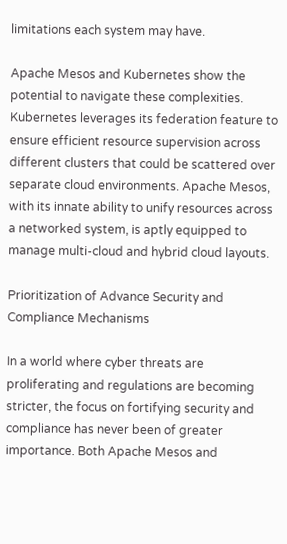limitations each system may have.

Apache Mesos and Kubernetes show the potential to navigate these complexities. Kubernetes leverages its federation feature to ensure efficient resource supervision across different clusters that could be scattered over separate cloud environments. Apache Mesos, with its innate ability to unify resources across a networked system, is aptly equipped to manage multi-cloud and hybrid cloud layouts.

Prioritization of Advance Security and Compliance Mechanisms

In a world where cyber threats are proliferating and regulations are becoming stricter, the focus on fortifying security and compliance has never been of greater importance. Both Apache Mesos and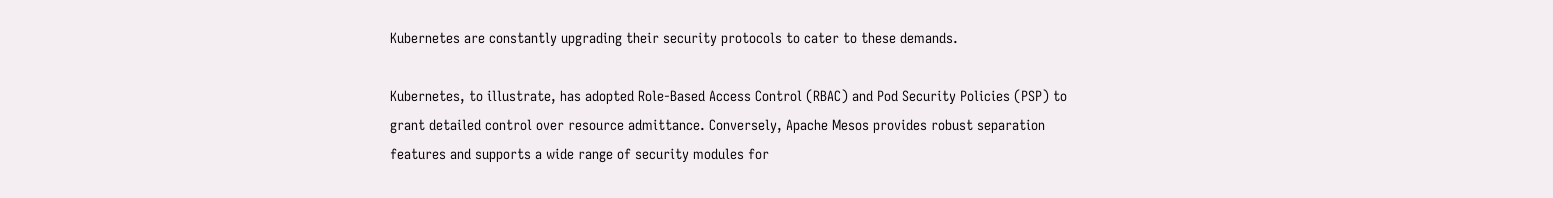Kubernetes are constantly upgrading their security protocols to cater to these demands.

Kubernetes, to illustrate, has adopted Role-Based Access Control (RBAC) and Pod Security Policies (PSP) to grant detailed control over resource admittance. Conversely, Apache Mesos provides robust separation features and supports a wide range of security modules for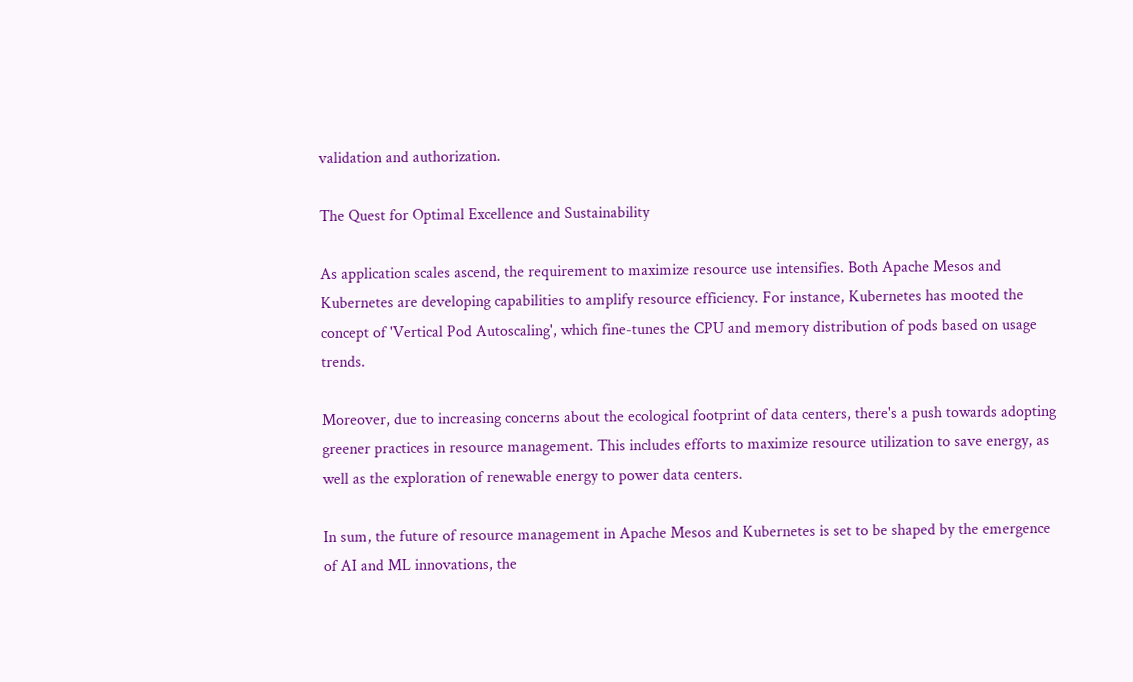validation and authorization.

The Quest for Optimal Excellence and Sustainability

As application scales ascend, the requirement to maximize resource use intensifies. Both Apache Mesos and Kubernetes are developing capabilities to amplify resource efficiency. For instance, Kubernetes has mooted the concept of 'Vertical Pod Autoscaling', which fine-tunes the CPU and memory distribution of pods based on usage trends.

Moreover, due to increasing concerns about the ecological footprint of data centers, there's a push towards adopting greener practices in resource management. This includes efforts to maximize resource utilization to save energy, as well as the exploration of renewable energy to power data centers.

In sum, the future of resource management in Apache Mesos and Kubernetes is set to be shaped by the emergence of AI and ML innovations, the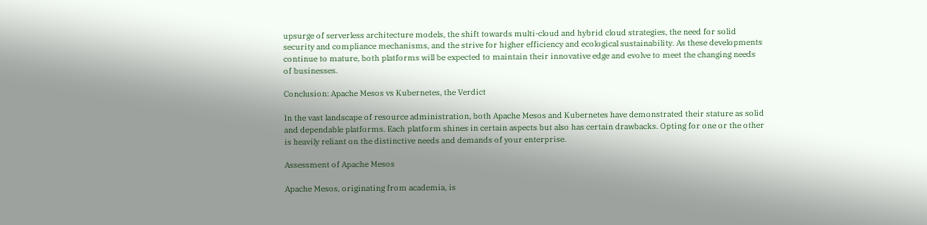upsurge of serverless architecture models, the shift towards multi-cloud and hybrid cloud strategies, the need for solid security and compliance mechanisms, and the strive for higher efficiency and ecological sustainability. As these developments continue to mature, both platforms will be expected to maintain their innovative edge and evolve to meet the changing needs of businesses.

Conclusion: Apache Mesos vs Kubernetes, the Verdict

In the vast landscape of resource administration, both Apache Mesos and Kubernetes have demonstrated their stature as solid and dependable platforms. Each platform shines in certain aspects but also has certain drawbacks. Opting for one or the other is heavily reliant on the distinctive needs and demands of your enterprise.

Assessment of Apache Mesos

Apache Mesos, originating from academia, is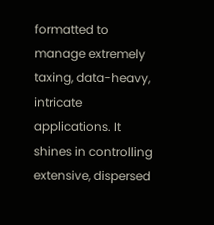formatted to manage extremely taxing, data-heavy, intricate applications. It shines in controlling extensive, dispersed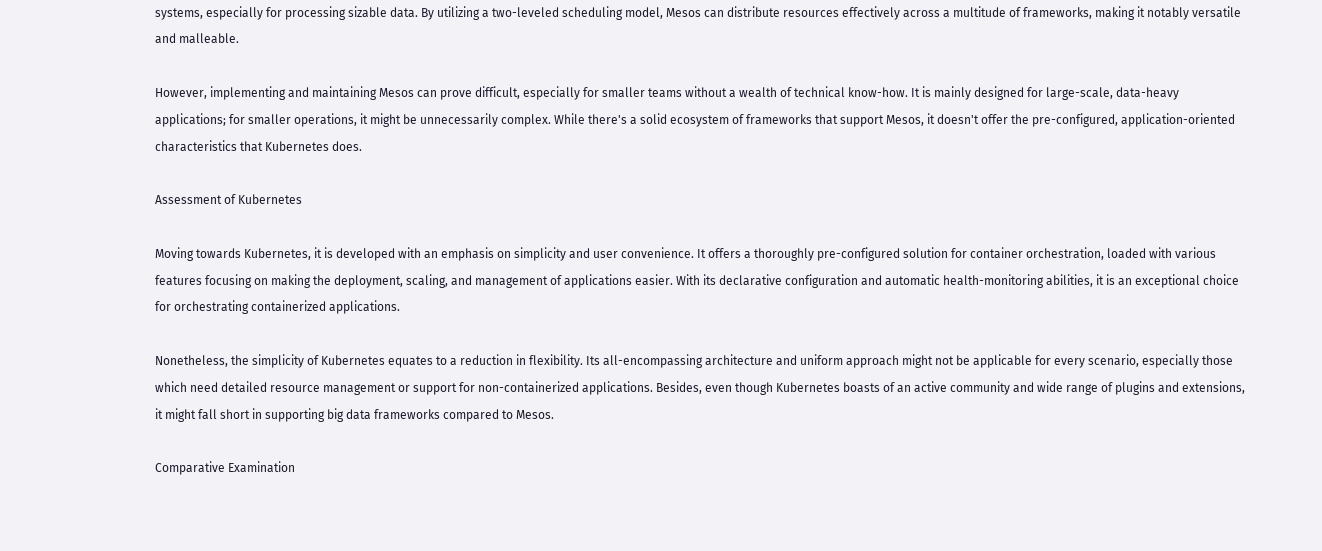systems, especially for processing sizable data. By utilizing a two-leveled scheduling model, Mesos can distribute resources effectively across a multitude of frameworks, making it notably versatile and malleable.

However, implementing and maintaining Mesos can prove difficult, especially for smaller teams without a wealth of technical know-how. It is mainly designed for large-scale, data-heavy applications; for smaller operations, it might be unnecessarily complex. While there's a solid ecosystem of frameworks that support Mesos, it doesn't offer the pre-configured, application-oriented characteristics that Kubernetes does.

Assessment of Kubernetes

Moving towards Kubernetes, it is developed with an emphasis on simplicity and user convenience. It offers a thoroughly pre-configured solution for container orchestration, loaded with various features focusing on making the deployment, scaling, and management of applications easier. With its declarative configuration and automatic health-monitoring abilities, it is an exceptional choice for orchestrating containerized applications.

Nonetheless, the simplicity of Kubernetes equates to a reduction in flexibility. Its all-encompassing architecture and uniform approach might not be applicable for every scenario, especially those which need detailed resource management or support for non-containerized applications. Besides, even though Kubernetes boasts of an active community and wide range of plugins and extensions, it might fall short in supporting big data frameworks compared to Mesos.

Comparative Examination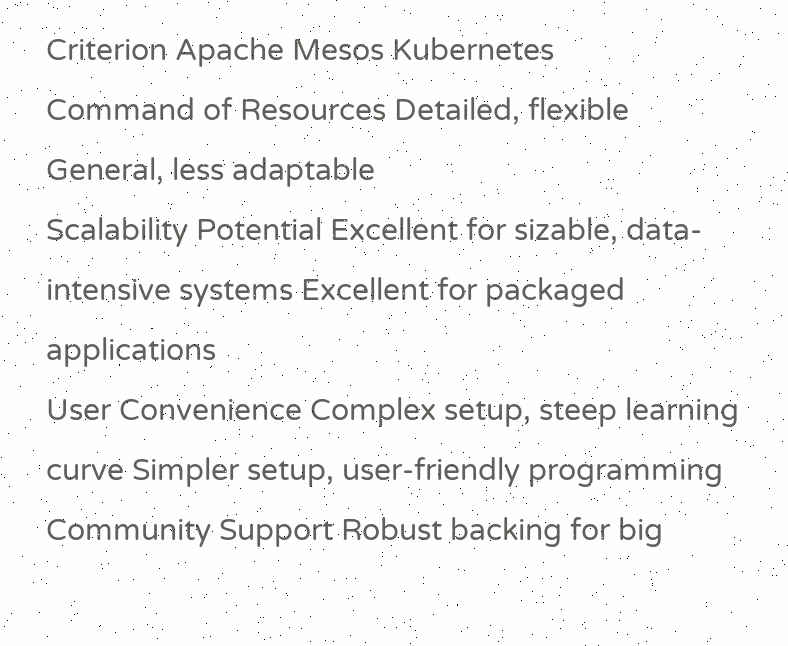Criterion Apache Mesos Kubernetes
Command of Resources Detailed, flexible General, less adaptable
Scalability Potential Excellent for sizable, data-intensive systems Excellent for packaged applications
User Convenience Complex setup, steep learning curve Simpler setup, user-friendly programming
Community Support Robust backing for big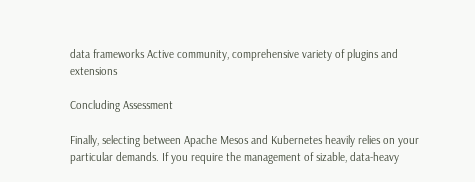data frameworks Active community, comprehensive variety of plugins and extensions

Concluding Assessment

Finally, selecting between Apache Mesos and Kubernetes heavily relies on your particular demands. If you require the management of sizable, data-heavy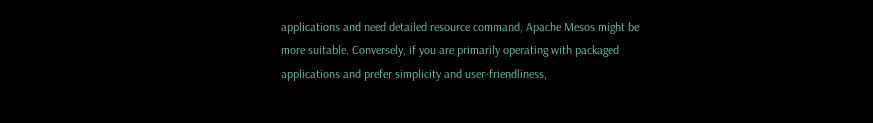applications and need detailed resource command, Apache Mesos might be more suitable. Conversely, if you are primarily operating with packaged applications and prefer simplicity and user-friendliness,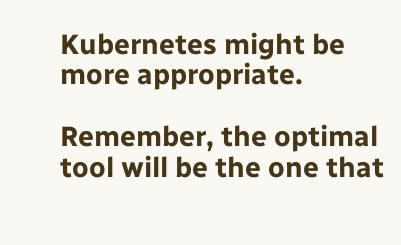Kubernetes might be more appropriate.

Remember, the optimal tool will be the one that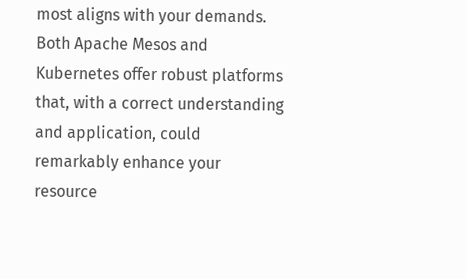most aligns with your demands. Both Apache Mesos and Kubernetes offer robust platforms that, with a correct understanding and application, could remarkably enhance your resource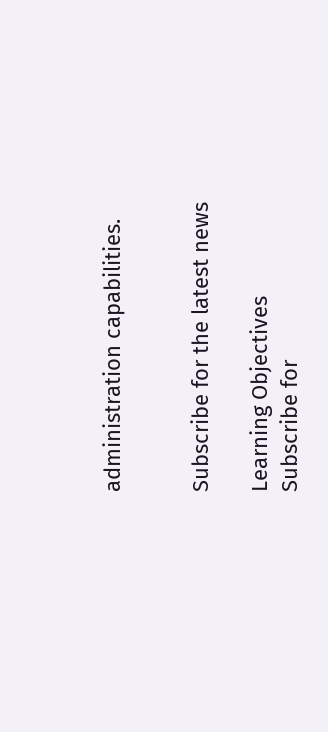administration capabilities.


Subscribe for the latest news

Learning Objectives
Subscribe for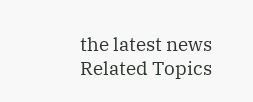the latest news
Related Topics